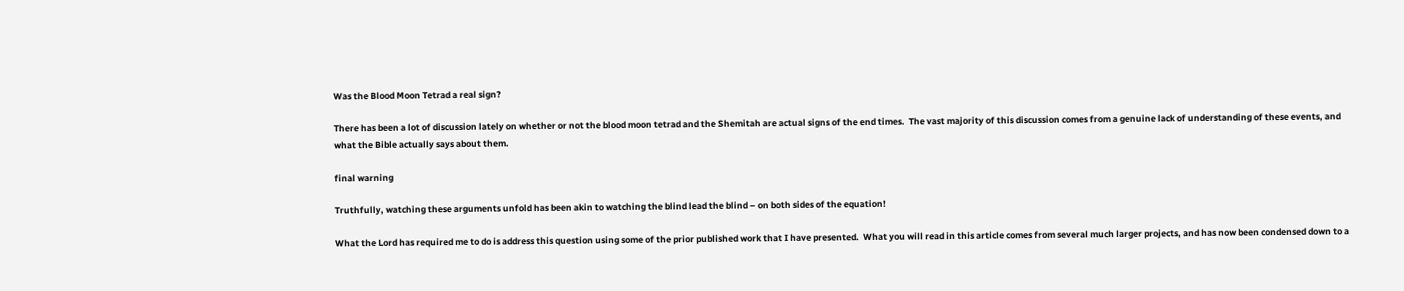Was the Blood Moon Tetrad a real sign?

There has been a lot of discussion lately on whether or not the blood moon tetrad and the Shemitah are actual signs of the end times.  The vast majority of this discussion comes from a genuine lack of understanding of these events, and what the Bible actually says about them.

final warning

Truthfully, watching these arguments unfold has been akin to watching the blind lead the blind – on both sides of the equation!

What the Lord has required me to do is address this question using some of the prior published work that I have presented.  What you will read in this article comes from several much larger projects, and has now been condensed down to a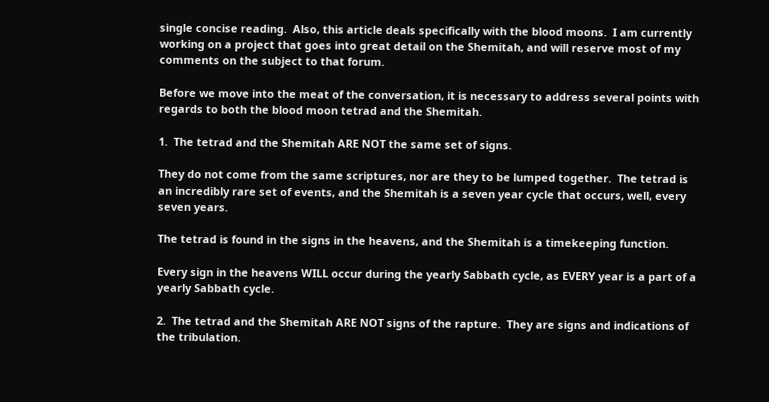single concise reading.  Also, this article deals specifically with the blood moons.  I am currently working on a project that goes into great detail on the Shemitah, and will reserve most of my comments on the subject to that forum.

Before we move into the meat of the conversation, it is necessary to address several points with regards to both the blood moon tetrad and the Shemitah.

1.  The tetrad and the Shemitah ARE NOT the same set of signs.

They do not come from the same scriptures, nor are they to be lumped together.  The tetrad is an incredibly rare set of events, and the Shemitah is a seven year cycle that occurs, well, every seven years.

The tetrad is found in the signs in the heavens, and the Shemitah is a timekeeping function.

Every sign in the heavens WILL occur during the yearly Sabbath cycle, as EVERY year is a part of a yearly Sabbath cycle.

2.  The tetrad and the Shemitah ARE NOT signs of the rapture.  They are signs and indications of the tribulation.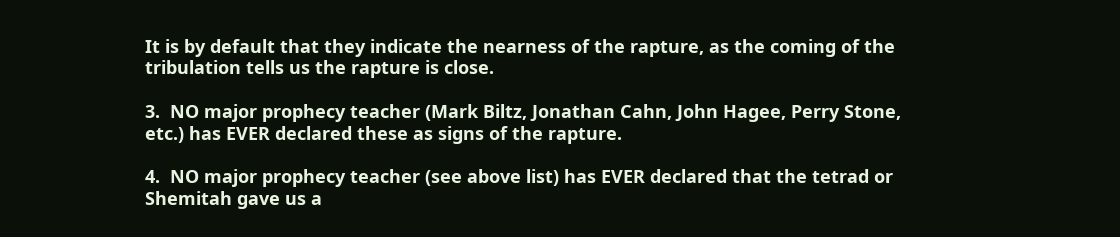It is by default that they indicate the nearness of the rapture, as the coming of the tribulation tells us the rapture is close.

3.  NO major prophecy teacher (Mark Biltz, Jonathan Cahn, John Hagee, Perry Stone, etc.) has EVER declared these as signs of the rapture.

4.  NO major prophecy teacher (see above list) has EVER declared that the tetrad or Shemitah gave us a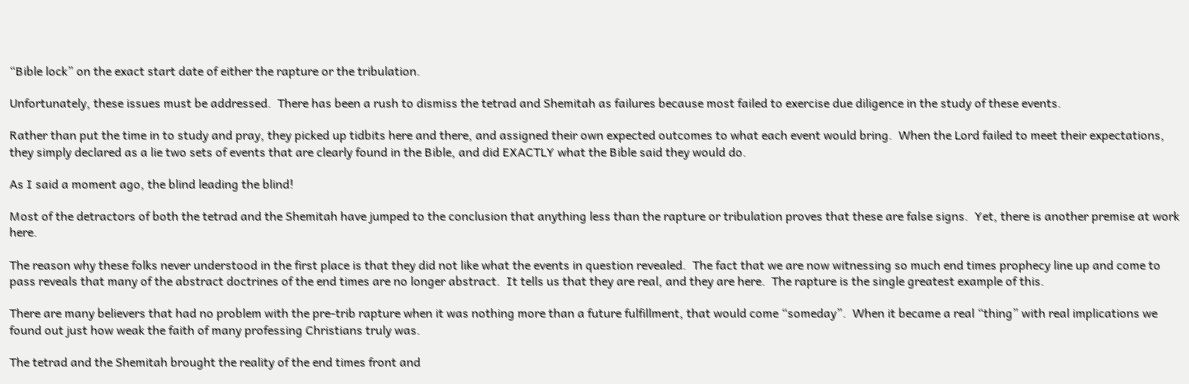“Bible lock” on the exact start date of either the rapture or the tribulation.

Unfortunately, these issues must be addressed.  There has been a rush to dismiss the tetrad and Shemitah as failures because most failed to exercise due diligence in the study of these events.

Rather than put the time in to study and pray, they picked up tidbits here and there, and assigned their own expected outcomes to what each event would bring.  When the Lord failed to meet their expectations, they simply declared as a lie two sets of events that are clearly found in the Bible, and did EXACTLY what the Bible said they would do.

As I said a moment ago, the blind leading the blind!

Most of the detractors of both the tetrad and the Shemitah have jumped to the conclusion that anything less than the rapture or tribulation proves that these are false signs.  Yet, there is another premise at work here.

The reason why these folks never understood in the first place is that they did not like what the events in question revealed.  The fact that we are now witnessing so much end times prophecy line up and come to pass reveals that many of the abstract doctrines of the end times are no longer abstract.  It tells us that they are real, and they are here.  The rapture is the single greatest example of this.

There are many believers that had no problem with the pre-trib rapture when it was nothing more than a future fulfillment, that would come “someday”.  When it became a real “thing” with real implications we found out just how weak the faith of many professing Christians truly was.

The tetrad and the Shemitah brought the reality of the end times front and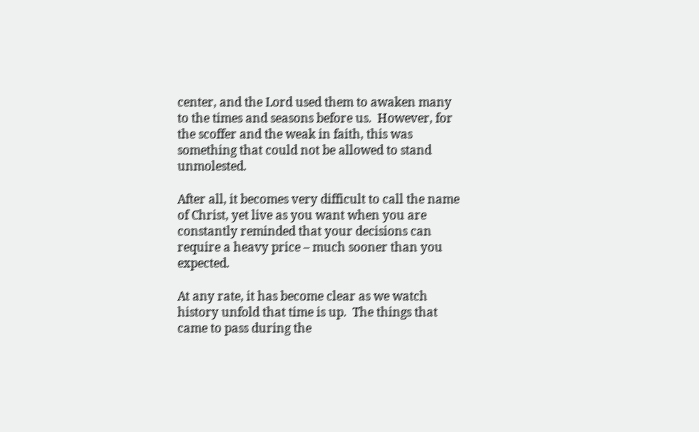center, and the Lord used them to awaken many to the times and seasons before us.  However, for the scoffer and the weak in faith, this was something that could not be allowed to stand unmolested.

After all, it becomes very difficult to call the name of Christ, yet live as you want when you are constantly reminded that your decisions can require a heavy price – much sooner than you expected.

At any rate, it has become clear as we watch history unfold that time is up.  The things that came to pass during the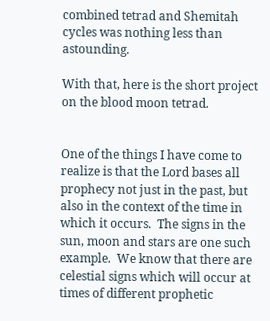combined tetrad and Shemitah cycles was nothing less than astounding.

With that, here is the short project on the blood moon tetrad.


One of the things I have come to realize is that the Lord bases all prophecy not just in the past, but also in the context of the time in which it occurs.  The signs in the sun, moon and stars are one such example.  We know that there are celestial signs which will occur at times of different prophetic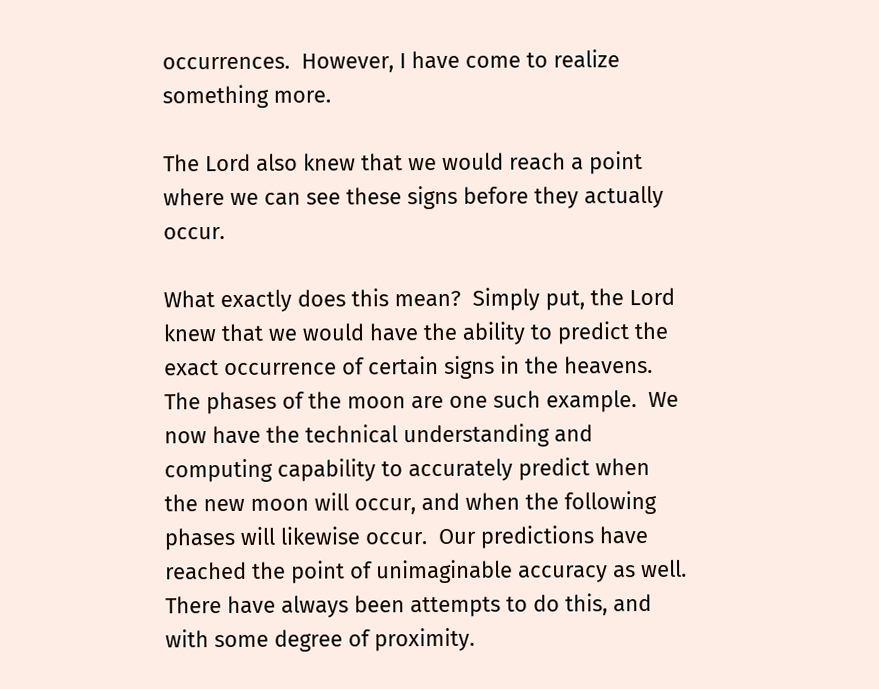occurrences.  However, I have come to realize something more.

The Lord also knew that we would reach a point where we can see these signs before they actually occur.

What exactly does this mean?  Simply put, the Lord knew that we would have the ability to predict the exact occurrence of certain signs in the heavens.  The phases of the moon are one such example.  We now have the technical understanding and computing capability to accurately predict when the new moon will occur, and when the following phases will likewise occur.  Our predictions have reached the point of unimaginable accuracy as well.  There have always been attempts to do this, and with some degree of proximity.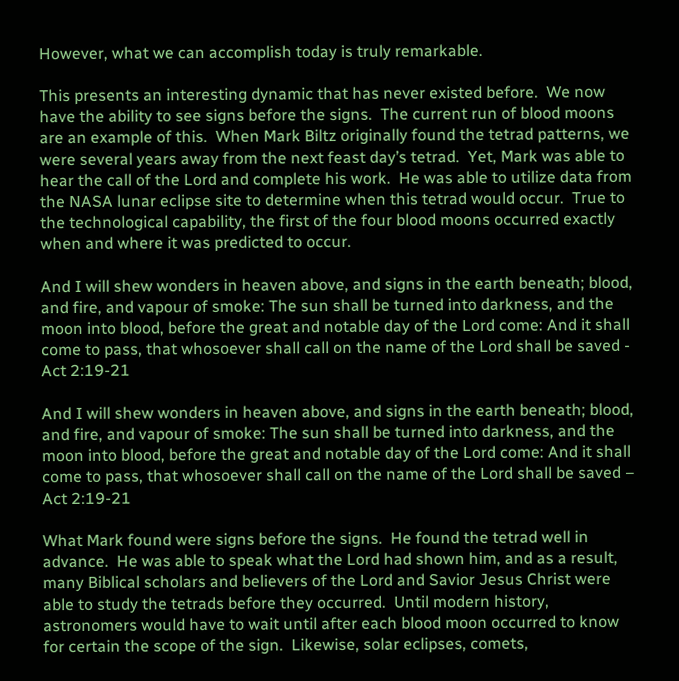However, what we can accomplish today is truly remarkable.

This presents an interesting dynamic that has never existed before.  We now have the ability to see signs before the signs.  The current run of blood moons are an example of this.  When Mark Biltz originally found the tetrad patterns, we were several years away from the next feast day’s tetrad.  Yet, Mark was able to hear the call of the Lord and complete his work.  He was able to utilize data from the NASA lunar eclipse site to determine when this tetrad would occur.  True to the technological capability, the first of the four blood moons occurred exactly when and where it was predicted to occur.

And I will shew wonders in heaven above, and signs in the earth beneath; blood, and fire, and vapour of smoke: The sun shall be turned into darkness, and the moon into blood, before the great and notable day of the Lord come: And it shall come to pass, that whosoever shall call on the name of the Lord shall be saved - Act 2:19-21

And I will shew wonders in heaven above, and signs in the earth beneath; blood, and fire, and vapour of smoke: The sun shall be turned into darkness, and the moon into blood, before the great and notable day of the Lord come: And it shall come to pass, that whosoever shall call on the name of the Lord shall be saved – Act 2:19-21

What Mark found were signs before the signs.  He found the tetrad well in advance.  He was able to speak what the Lord had shown him, and as a result, many Biblical scholars and believers of the Lord and Savior Jesus Christ were able to study the tetrads before they occurred.  Until modern history, astronomers would have to wait until after each blood moon occurred to know for certain the scope of the sign.  Likewise, solar eclipses, comets,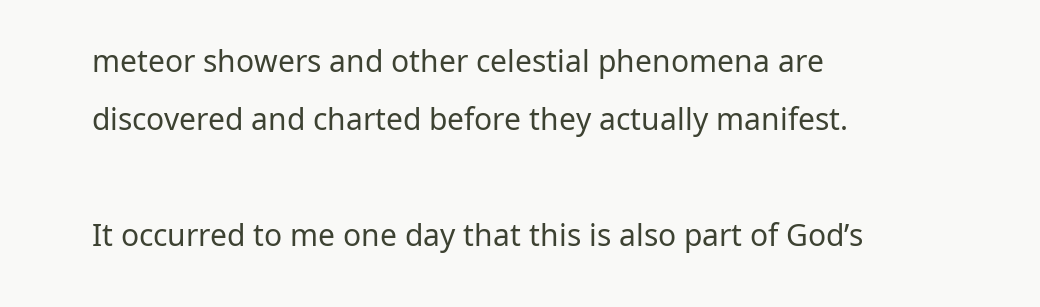meteor showers and other celestial phenomena are discovered and charted before they actually manifest.

It occurred to me one day that this is also part of God’s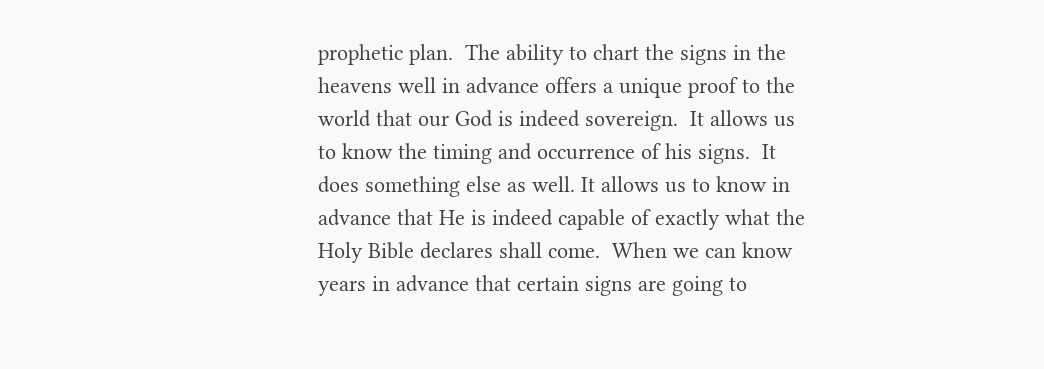prophetic plan.  The ability to chart the signs in the heavens well in advance offers a unique proof to the world that our God is indeed sovereign.  It allows us to know the timing and occurrence of his signs.  It does something else as well. It allows us to know in advance that He is indeed capable of exactly what the Holy Bible declares shall come.  When we can know years in advance that certain signs are going to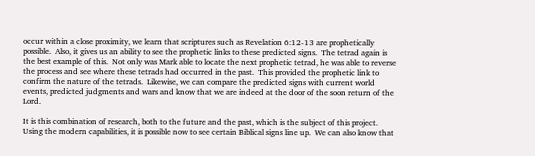occur within a close proximity, we learn that scriptures such as Revelation 6:12-13 are prophetically possible.  Also, it gives us an ability to see the prophetic links to these predicted signs.  The tetrad again is the best example of this.  Not only was Mark able to locate the next prophetic tetrad, he was able to reverse the process and see where these tetrads had occurred in the past.  This provided the prophetic link to confirm the nature of the tetrads.  Likewise, we can compare the predicted signs with current world events, predicted judgments and wars and know that we are indeed at the door of the soon return of the Lord.

It is this combination of research, both to the future and the past, which is the subject of this project.  Using the modern capabilities, it is possible now to see certain Biblical signs line up.  We can also know that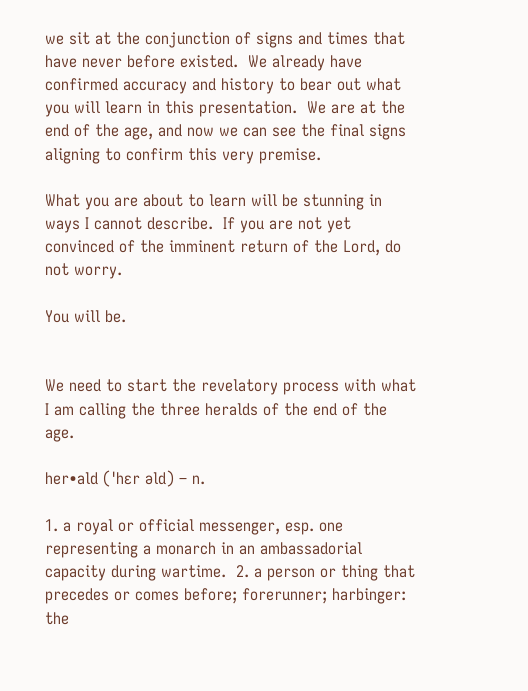we sit at the conjunction of signs and times that have never before existed.  We already have confirmed accuracy and history to bear out what you will learn in this presentation.  We are at the end of the age, and now we can see the final signs aligning to confirm this very premise.

What you are about to learn will be stunning in ways I cannot describe.  If you are not yet convinced of the imminent return of the Lord, do not worry.

You will be.


We need to start the revelatory process with what I am calling the three heralds of the end of the age.

her•ald (ˈhɛr əld) – n.

1. a royal or official messenger, esp. one representing a monarch in an ambassadorial capacity during wartime.  2. a person or thing that precedes or comes before; forerunner; harbinger: the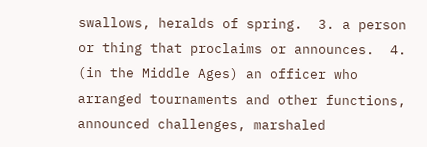swallows, heralds of spring.  3. a person or thing that proclaims or announces.  4. (in the Middle Ages) an officer who arranged tournaments and other functions, announced challenges, marshaled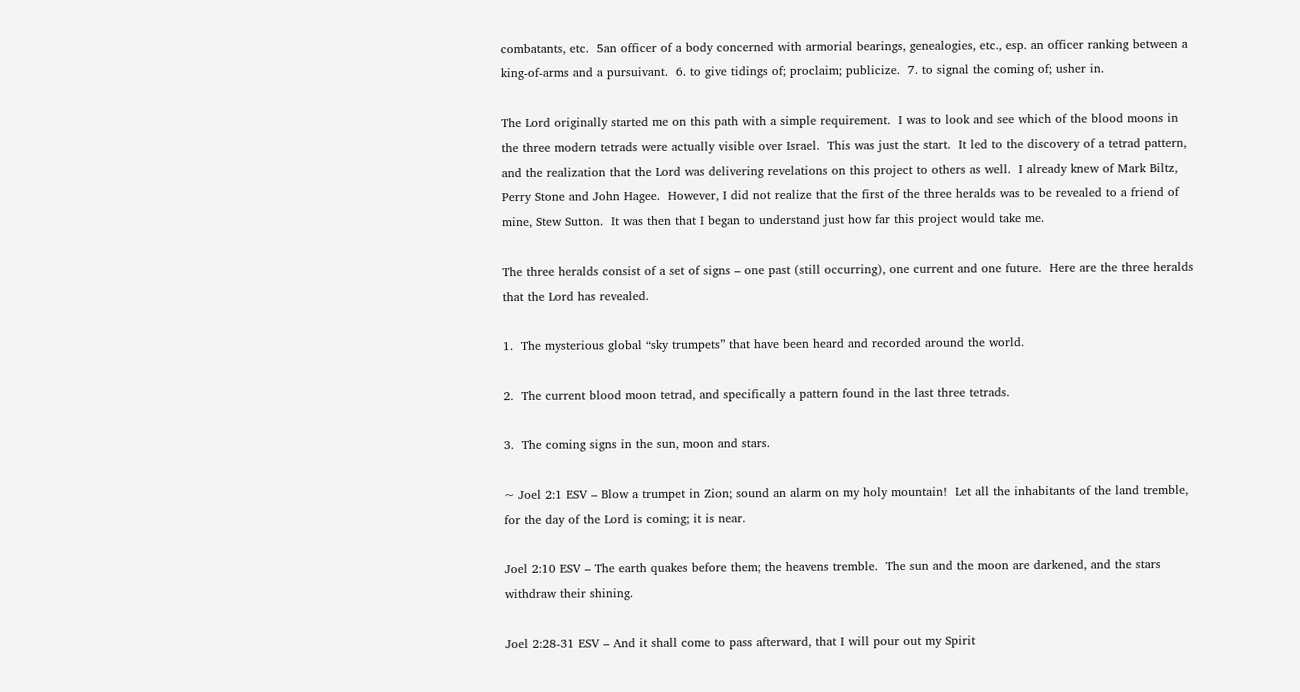combatants, etc.  5an officer of a body concerned with armorial bearings, genealogies, etc., esp. an officer ranking between a king-of-arms and a pursuivant.  6. to give tidings of; proclaim; publicize.  7. to signal the coming of; usher in.

The Lord originally started me on this path with a simple requirement.  I was to look and see which of the blood moons in the three modern tetrads were actually visible over Israel.  This was just the start.  It led to the discovery of a tetrad pattern, and the realization that the Lord was delivering revelations on this project to others as well.  I already knew of Mark Biltz, Perry Stone and John Hagee.  However, I did not realize that the first of the three heralds was to be revealed to a friend of mine, Stew Sutton.  It was then that I began to understand just how far this project would take me.

The three heralds consist of a set of signs – one past (still occurring), one current and one future.  Here are the three heralds that the Lord has revealed.

1.  The mysterious global “sky trumpets” that have been heard and recorded around the world.

2.  The current blood moon tetrad, and specifically a pattern found in the last three tetrads.

3.  The coming signs in the sun, moon and stars.

~ Joel 2:1 ESV – Blow a trumpet in Zion; sound an alarm on my holy mountain!  Let all the inhabitants of the land tremble, for the day of the Lord is coming; it is near.

Joel 2:10 ESV – The earth quakes before them; the heavens tremble.  The sun and the moon are darkened, and the stars withdraw their shining.

Joel 2:28-31 ESV – And it shall come to pass afterward, that I will pour out my Spirit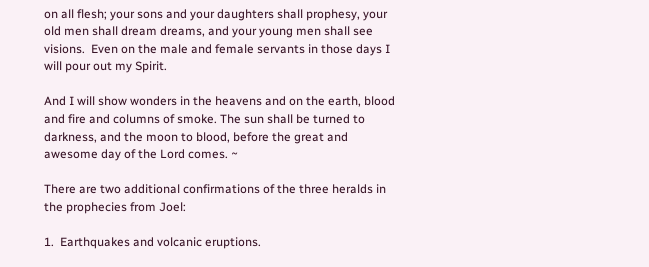on all flesh; your sons and your daughters shall prophesy, your old men shall dream dreams, and your young men shall see visions.  Even on the male and female servants in those days I will pour out my Spirit.

And I will show wonders in the heavens and on the earth, blood and fire and columns of smoke. The sun shall be turned to darkness, and the moon to blood, before the great and awesome day of the Lord comes. ~

There are two additional confirmations of the three heralds in the prophecies from Joel:

1.  Earthquakes and volcanic eruptions.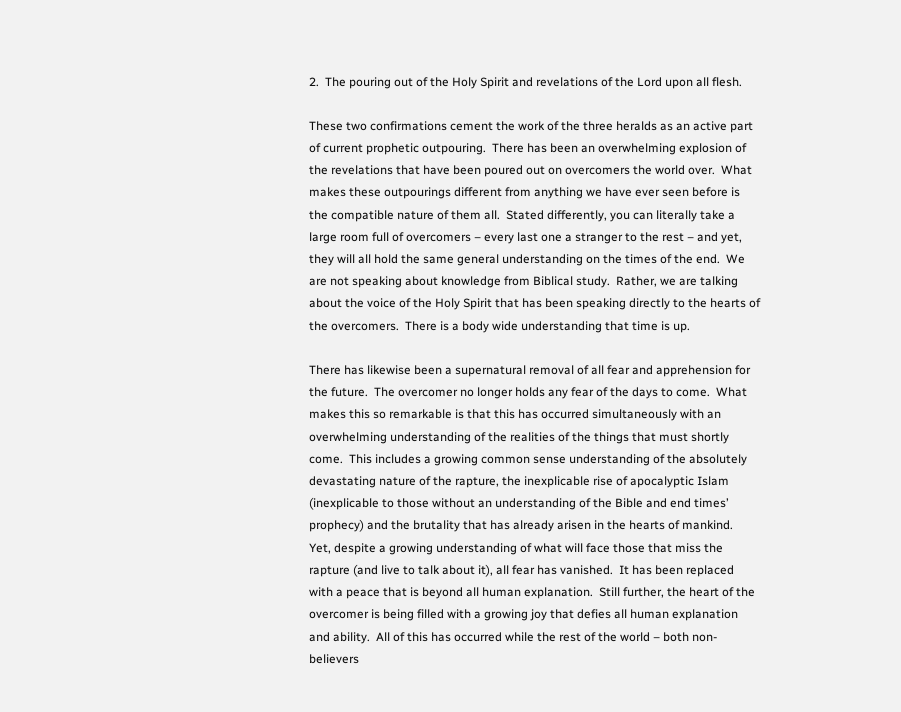2.  The pouring out of the Holy Spirit and revelations of the Lord upon all flesh.

These two confirmations cement the work of the three heralds as an active part of current prophetic outpouring.  There has been an overwhelming explosion of the revelations that have been poured out on overcomers the world over.  What makes these outpourings different from anything we have ever seen before is the compatible nature of them all.  Stated differently, you can literally take a large room full of overcomers – every last one a stranger to the rest – and yet, they will all hold the same general understanding on the times of the end.  We are not speaking about knowledge from Biblical study.  Rather, we are talking about the voice of the Holy Spirit that has been speaking directly to the hearts of the overcomers.  There is a body wide understanding that time is up.

There has likewise been a supernatural removal of all fear and apprehension for the future.  The overcomer no longer holds any fear of the days to come.  What makes this so remarkable is that this has occurred simultaneously with an overwhelming understanding of the realities of the things that must shortly come.  This includes a growing common sense understanding of the absolutely devastating nature of the rapture, the inexplicable rise of apocalyptic Islam (inexplicable to those without an understanding of the Bible and end times’ prophecy) and the brutality that has already arisen in the hearts of mankind.  Yet, despite a growing understanding of what will face those that miss the rapture (and live to talk about it), all fear has vanished.  It has been replaced with a peace that is beyond all human explanation.  Still further, the heart of the overcomer is being filled with a growing joy that defies all human explanation and ability.  All of this has occurred while the rest of the world – both non-believers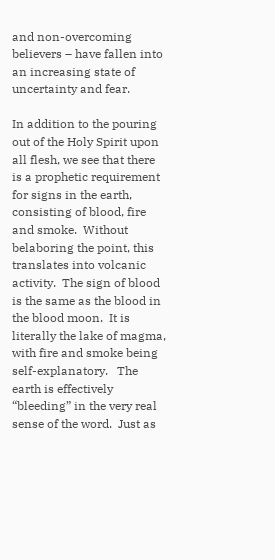and non-overcoming believers – have fallen into an increasing state of uncertainty and fear.

In addition to the pouring out of the Holy Spirit upon all flesh, we see that there is a prophetic requirement for signs in the earth, consisting of blood, fire and smoke.  Without belaboring the point, this translates into volcanic activity.  The sign of blood is the same as the blood in the blood moon.  It is literally the lake of magma, with fire and smoke being self-explanatory.   The earth is effectively “bleeding” in the very real sense of the word.  Just as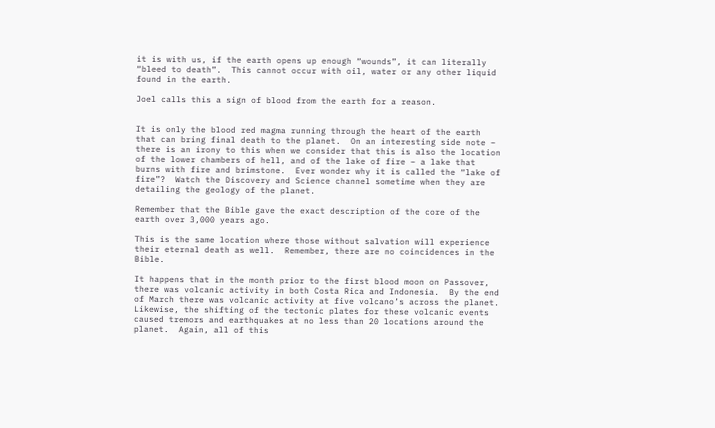it is with us, if the earth opens up enough “wounds”, it can literally “bleed to death”.  This cannot occur with oil, water or any other liquid found in the earth.

Joel calls this a sign of blood from the earth for a reason.


It is only the blood red magma running through the heart of the earth that can bring final death to the planet.  On an interesting side note – there is an irony to this when we consider that this is also the location of the lower chambers of hell, and of the lake of fire – a lake that burns with fire and brimstone.  Ever wonder why it is called the “lake of fire”?  Watch the Discovery and Science channel sometime when they are detailing the geology of the planet.

Remember that the Bible gave the exact description of the core of the earth over 3,000 years ago.

This is the same location where those without salvation will experience their eternal death as well.  Remember, there are no coincidences in the Bible.

It happens that in the month prior to the first blood moon on Passover, there was volcanic activity in both Costa Rica and Indonesia.  By the end of March there was volcanic activity at five volcano’s across the planet.  Likewise, the shifting of the tectonic plates for these volcanic events caused tremors and earthquakes at no less than 20 locations around the planet.  Again, all of this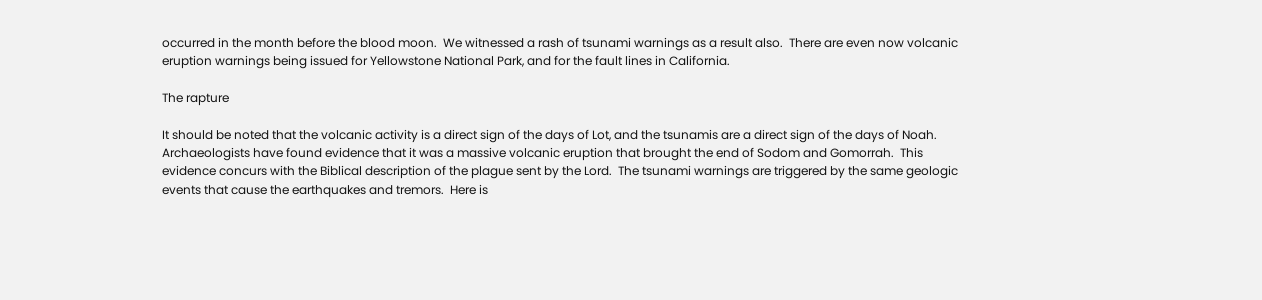occurred in the month before the blood moon.  We witnessed a rash of tsunami warnings as a result also.  There are even now volcanic eruption warnings being issued for Yellowstone National Park, and for the fault lines in California.

The rapture

It should be noted that the volcanic activity is a direct sign of the days of Lot, and the tsunamis are a direct sign of the days of Noah.  Archaeologists have found evidence that it was a massive volcanic eruption that brought the end of Sodom and Gomorrah.  This evidence concurs with the Biblical description of the plague sent by the Lord.  The tsunami warnings are triggered by the same geologic events that cause the earthquakes and tremors.  Here is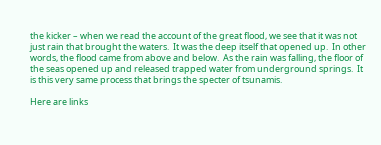the kicker – when we read the account of the great flood, we see that it was not just rain that brought the waters.  It was the deep itself that opened up.  In other words, the flood came from above and below.  As the rain was falling, the floor of the seas opened up and released trapped water from underground springs.  It is this very same process that brings the specter of tsunamis.

Here are links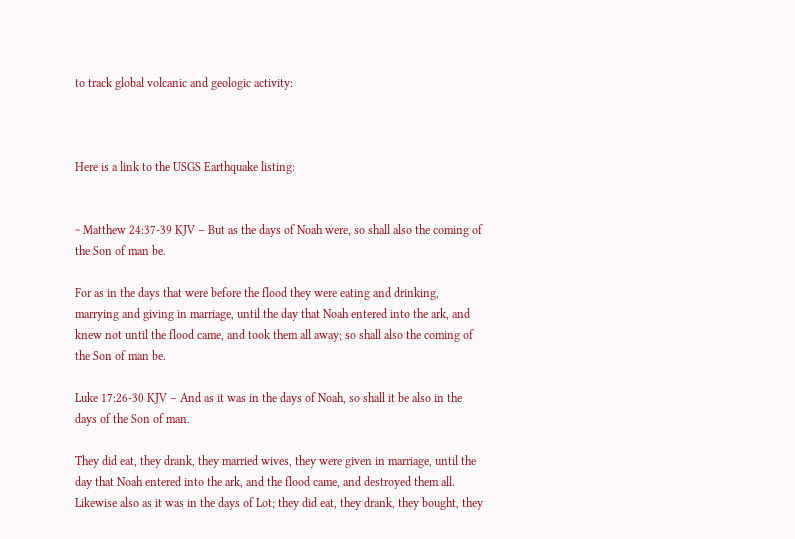to track global volcanic and geologic activity:



Here is a link to the USGS Earthquake listing:


~ Matthew 24:37-39 KJV – But as the days of Noah were, so shall also the coming of the Son of man be.

For as in the days that were before the flood they were eating and drinking, marrying and giving in marriage, until the day that Noah entered into the ark, and knew not until the flood came, and took them all away; so shall also the coming of the Son of man be.

Luke 17:26-30 KJV – And as it was in the days of Noah, so shall it be also in the days of the Son of man.

They did eat, they drank, they married wives, they were given in marriage, until the day that Noah entered into the ark, and the flood came, and destroyed them all.  Likewise also as it was in the days of Lot; they did eat, they drank, they bought, they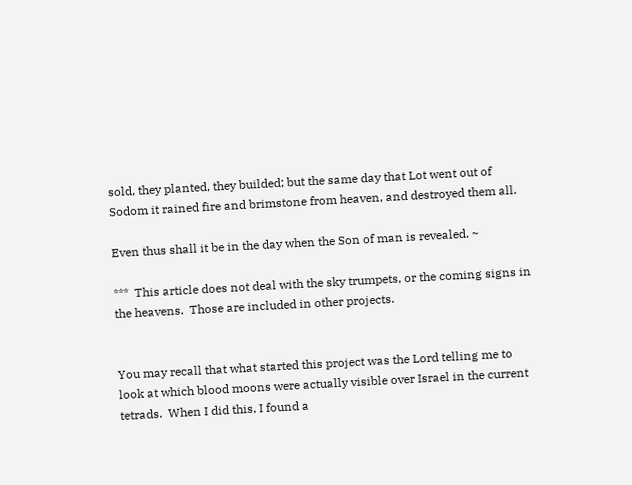sold, they planted, they builded; but the same day that Lot went out of Sodom it rained fire and brimstone from heaven, and destroyed them all.

Even thus shall it be in the day when the Son of man is revealed. ~

***  This article does not deal with the sky trumpets, or the coming signs in the heavens.  Those are included in other projects.


You may recall that what started this project was the Lord telling me to look at which blood moons were actually visible over Israel in the current tetrads.  When I did this, I found a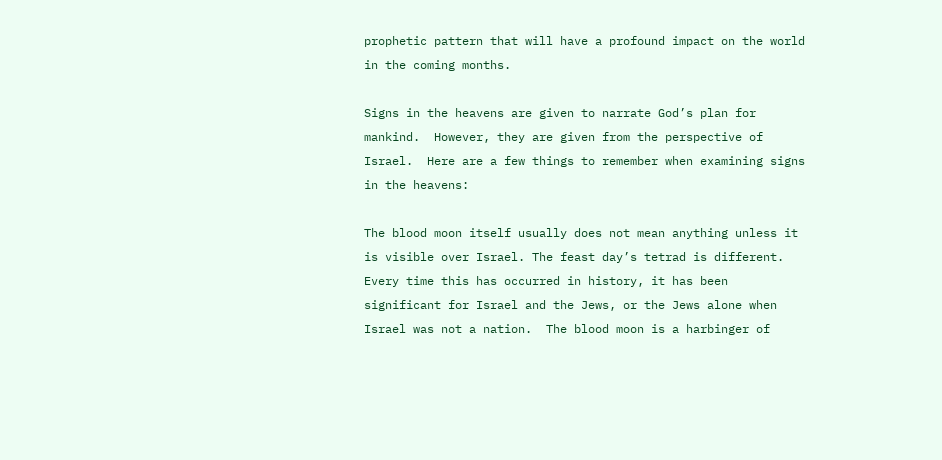prophetic pattern that will have a profound impact on the world in the coming months.

Signs in the heavens are given to narrate God’s plan for mankind.  However, they are given from the perspective of Israel.  Here are a few things to remember when examining signs in the heavens:

The blood moon itself usually does not mean anything unless it is visible over Israel. The feast day’s tetrad is different. Every time this has occurred in history, it has been significant for Israel and the Jews, or the Jews alone when Israel was not a nation.  The blood moon is a harbinger of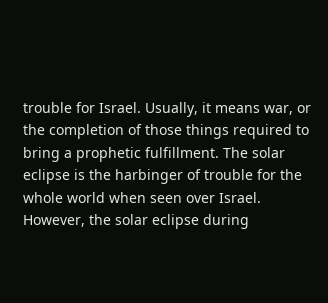trouble for Israel. Usually, it means war, or the completion of those things required to bring a prophetic fulfillment. The solar eclipse is the harbinger of trouble for the whole world when seen over Israel. However, the solar eclipse during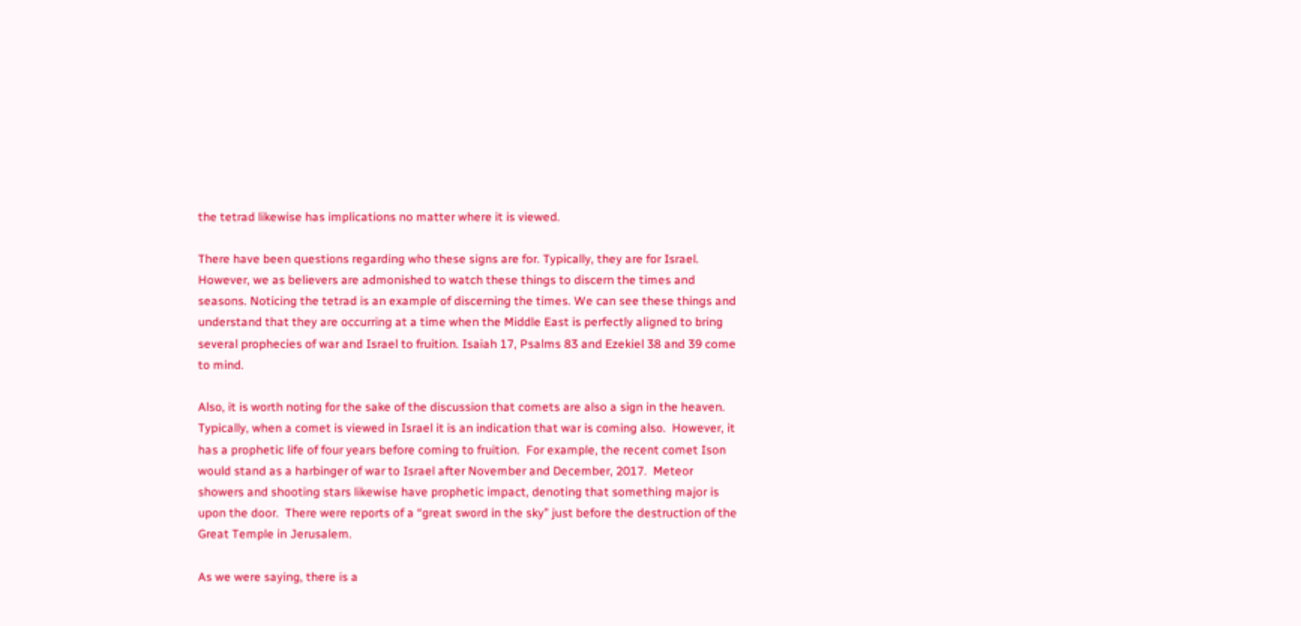the tetrad likewise has implications no matter where it is viewed.

There have been questions regarding who these signs are for. Typically, they are for Israel. However, we as believers are admonished to watch these things to discern the times and seasons. Noticing the tetrad is an example of discerning the times. We can see these things and understand that they are occurring at a time when the Middle East is perfectly aligned to bring several prophecies of war and Israel to fruition. Isaiah 17, Psalms 83 and Ezekiel 38 and 39 come to mind.

Also, it is worth noting for the sake of the discussion that comets are also a sign in the heaven.  Typically, when a comet is viewed in Israel it is an indication that war is coming also.  However, it has a prophetic life of four years before coming to fruition.  For example, the recent comet Ison would stand as a harbinger of war to Israel after November and December, 2017.  Meteor showers and shooting stars likewise have prophetic impact, denoting that something major is upon the door.  There were reports of a “great sword in the sky” just before the destruction of the Great Temple in Jerusalem.

As we were saying, there is a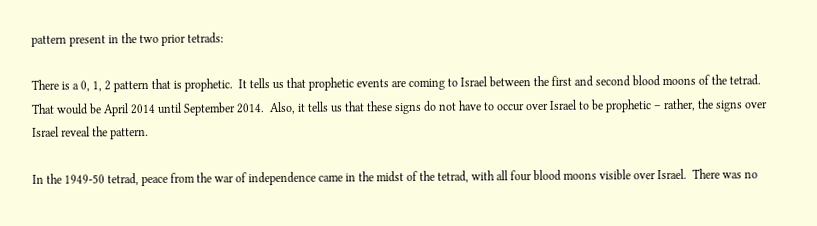pattern present in the two prior tetrads:

There is a 0, 1, 2 pattern that is prophetic.  It tells us that prophetic events are coming to Israel between the first and second blood moons of the tetrad.  That would be April 2014 until September 2014.  Also, it tells us that these signs do not have to occur over Israel to be prophetic – rather, the signs over Israel reveal the pattern.

In the 1949-50 tetrad, peace from the war of independence came in the midst of the tetrad, with all four blood moons visible over Israel.  There was no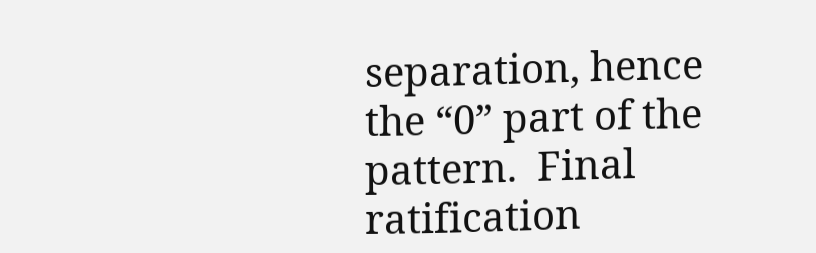separation, hence the “0” part of the pattern.  Final ratification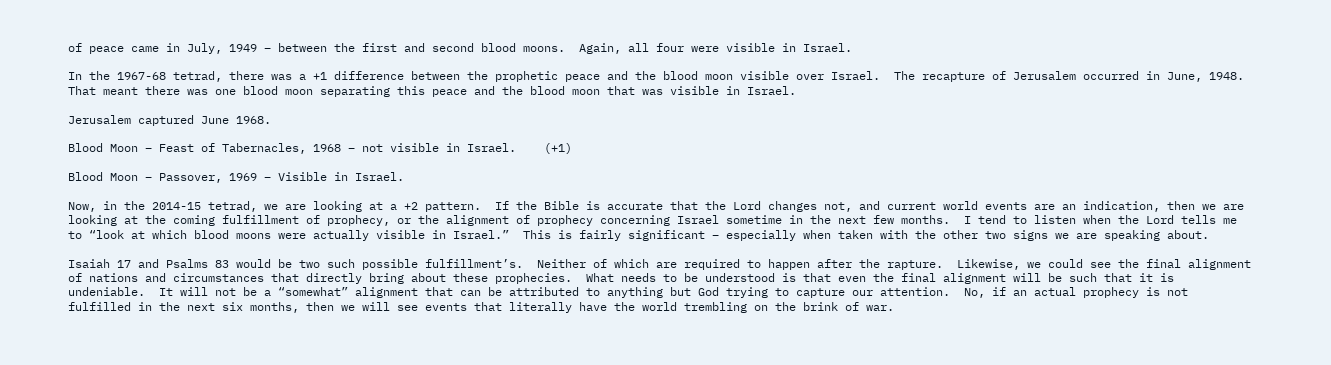of peace came in July, 1949 – between the first and second blood moons.  Again, all four were visible in Israel.

In the 1967-68 tetrad, there was a +1 difference between the prophetic peace and the blood moon visible over Israel.  The recapture of Jerusalem occurred in June, 1948.  That meant there was one blood moon separating this peace and the blood moon that was visible in Israel.

Jerusalem captured June 1968.

Blood Moon – Feast of Tabernacles, 1968 – not visible in Israel.    (+1)

Blood Moon – Passover, 1969 – Visible in Israel.

Now, in the 2014-15 tetrad, we are looking at a +2 pattern.  If the Bible is accurate that the Lord changes not, and current world events are an indication, then we are looking at the coming fulfillment of prophecy, or the alignment of prophecy concerning Israel sometime in the next few months.  I tend to listen when the Lord tells me to “look at which blood moons were actually visible in Israel.”  This is fairly significant – especially when taken with the other two signs we are speaking about.

Isaiah 17 and Psalms 83 would be two such possible fulfillment’s.  Neither of which are required to happen after the rapture.  Likewise, we could see the final alignment of nations and circumstances that directly bring about these prophecies.  What needs to be understood is that even the final alignment will be such that it is undeniable.  It will not be a “somewhat” alignment that can be attributed to anything but God trying to capture our attention.  No, if an actual prophecy is not fulfilled in the next six months, then we will see events that literally have the world trembling on the brink of war.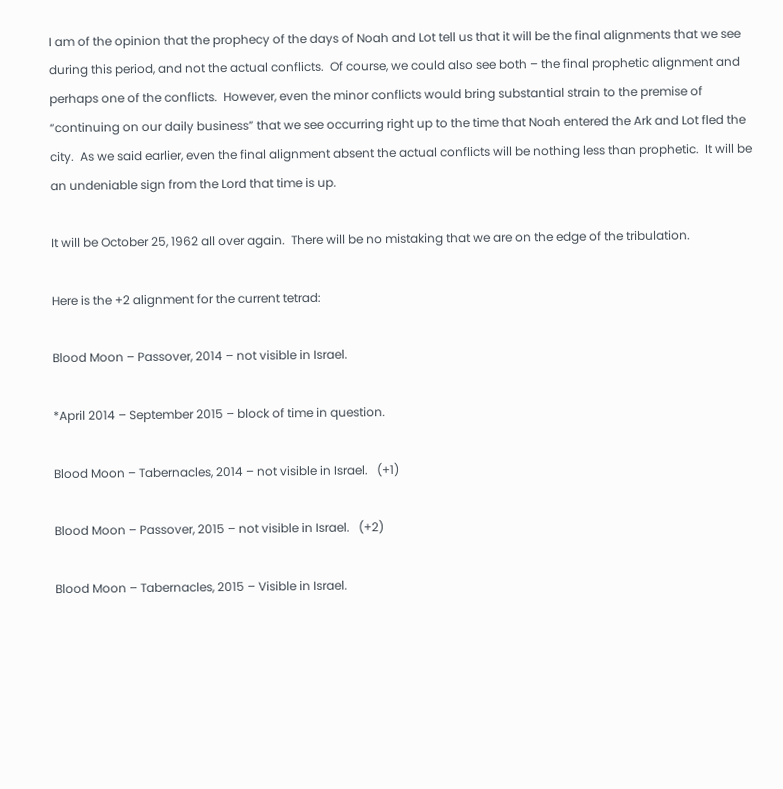I am of the opinion that the prophecy of the days of Noah and Lot tell us that it will be the final alignments that we see during this period, and not the actual conflicts.  Of course, we could also see both – the final prophetic alignment and perhaps one of the conflicts.  However, even the minor conflicts would bring substantial strain to the premise of “continuing on our daily business” that we see occurring right up to the time that Noah entered the Ark and Lot fled the city.  As we said earlier, even the final alignment absent the actual conflicts will be nothing less than prophetic.  It will be an undeniable sign from the Lord that time is up.

It will be October 25, 1962 all over again.  There will be no mistaking that we are on the edge of the tribulation.

Here is the +2 alignment for the current tetrad:

Blood Moon – Passover, 2014 – not visible in Israel.

*April 2014 – September 2015 – block of time in question.

Blood Moon – Tabernacles, 2014 – not visible in Israel.   (+1)

Blood Moon – Passover, 2015 – not visible in Israel.   (+2)

Blood Moon – Tabernacles, 2015 – Visible in Israel.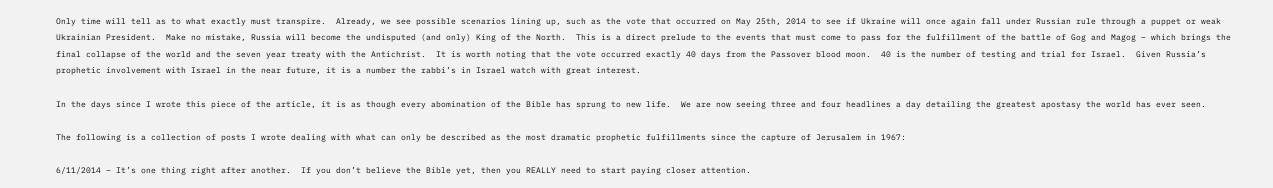Only time will tell as to what exactly must transpire.  Already, we see possible scenarios lining up, such as the vote that occurred on May 25th, 2014 to see if Ukraine will once again fall under Russian rule through a puppet or weak Ukrainian President.  Make no mistake, Russia will become the undisputed (and only) King of the North.  This is a direct prelude to the events that must come to pass for the fulfillment of the battle of Gog and Magog – which brings the final collapse of the world and the seven year treaty with the Antichrist.  It is worth noting that the vote occurred exactly 40 days from the Passover blood moon.  40 is the number of testing and trial for Israel.  Given Russia’s prophetic involvement with Israel in the near future, it is a number the rabbi’s in Israel watch with great interest.

In the days since I wrote this piece of the article, it is as though every abomination of the Bible has sprung to new life.  We are now seeing three and four headlines a day detailing the greatest apostasy the world has ever seen.

The following is a collection of posts I wrote dealing with what can only be described as the most dramatic prophetic fulfillments since the capture of Jerusalem in 1967:

6/11/2014 – It’s one thing right after another.  If you don’t believe the Bible yet, then you REALLY need to start paying closer attention.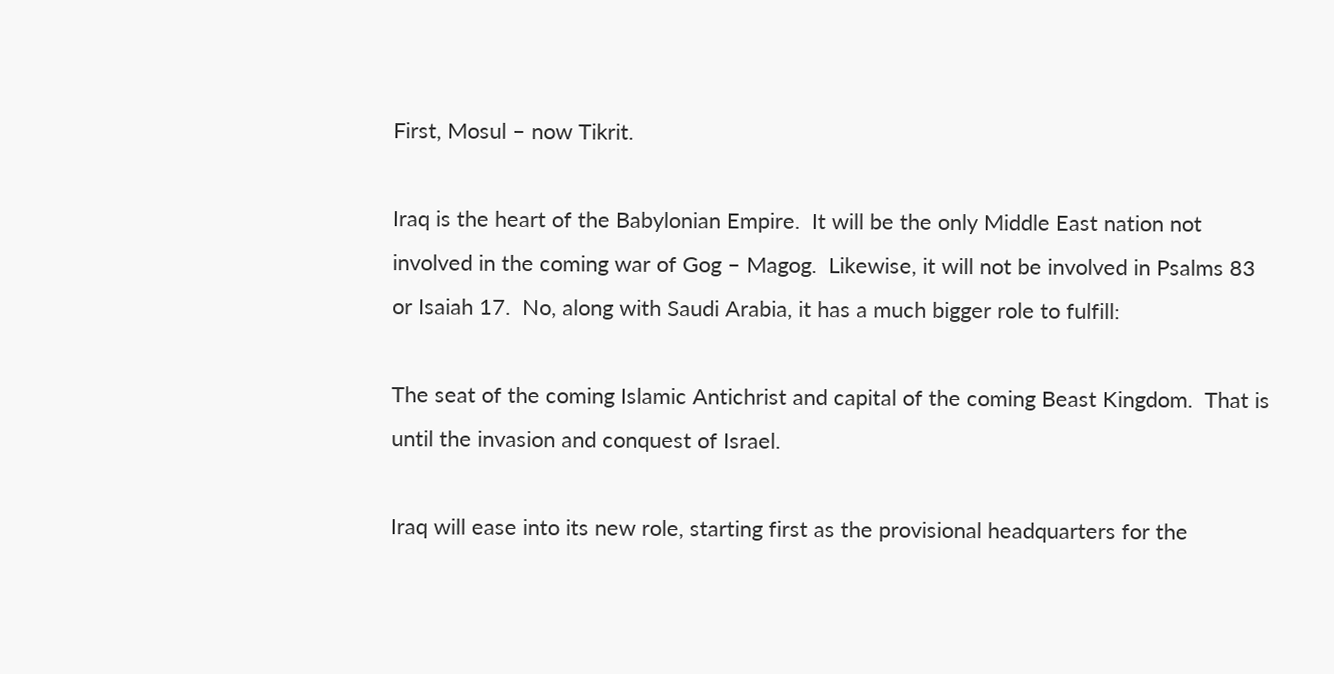First, Mosul – now Tikrit.

Iraq is the heart of the Babylonian Empire.  It will be the only Middle East nation not involved in the coming war of Gog – Magog.  Likewise, it will not be involved in Psalms 83 or Isaiah 17.  No, along with Saudi Arabia, it has a much bigger role to fulfill:

The seat of the coming Islamic Antichrist and capital of the coming Beast Kingdom.  That is until the invasion and conquest of Israel.

Iraq will ease into its new role, starting first as the provisional headquarters for the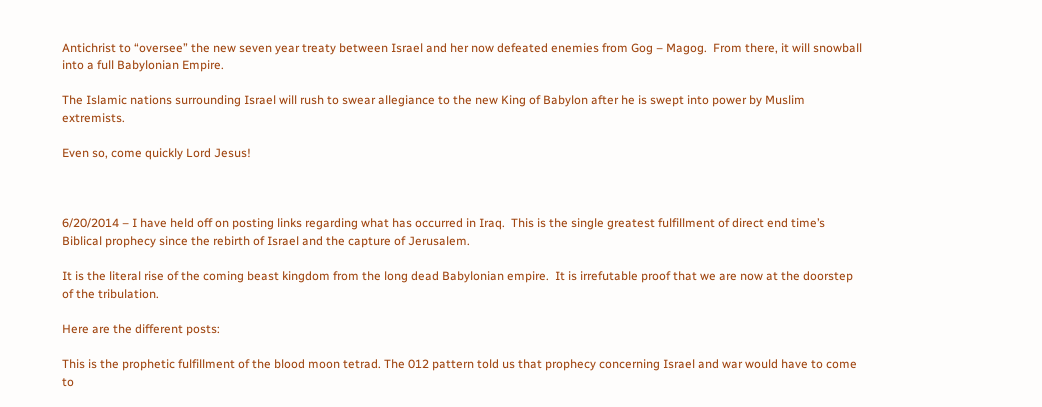Antichrist to “oversee” the new seven year treaty between Israel and her now defeated enemies from Gog – Magog.  From there, it will snowball into a full Babylonian Empire.

The Islamic nations surrounding Israel will rush to swear allegiance to the new King of Babylon after he is swept into power by Muslim extremists.

Even so, come quickly Lord Jesus!



6/20/2014 – I have held off on posting links regarding what has occurred in Iraq.  This is the single greatest fulfillment of direct end time’s Biblical prophecy since the rebirth of Israel and the capture of Jerusalem.

It is the literal rise of the coming beast kingdom from the long dead Babylonian empire.  It is irrefutable proof that we are now at the doorstep of the tribulation.

Here are the different posts:

This is the prophetic fulfillment of the blood moon tetrad. The 012 pattern told us that prophecy concerning Israel and war would have to come to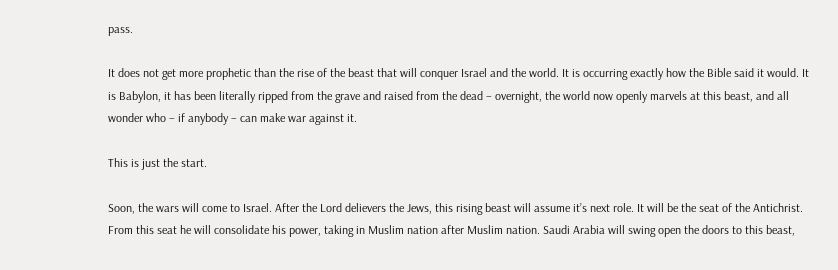pass.

It does not get more prophetic than the rise of the beast that will conquer Israel and the world. It is occurring exactly how the Bible said it would. It is Babylon, it has been literally ripped from the grave and raised from the dead – overnight, the world now openly marvels at this beast, and all wonder who – if anybody – can make war against it.

This is just the start.

Soon, the wars will come to Israel. After the Lord delievers the Jews, this rising beast will assume it’s next role. It will be the seat of the Antichrist. From this seat he will consolidate his power, taking in Muslim nation after Muslim nation. Saudi Arabia will swing open the doors to this beast,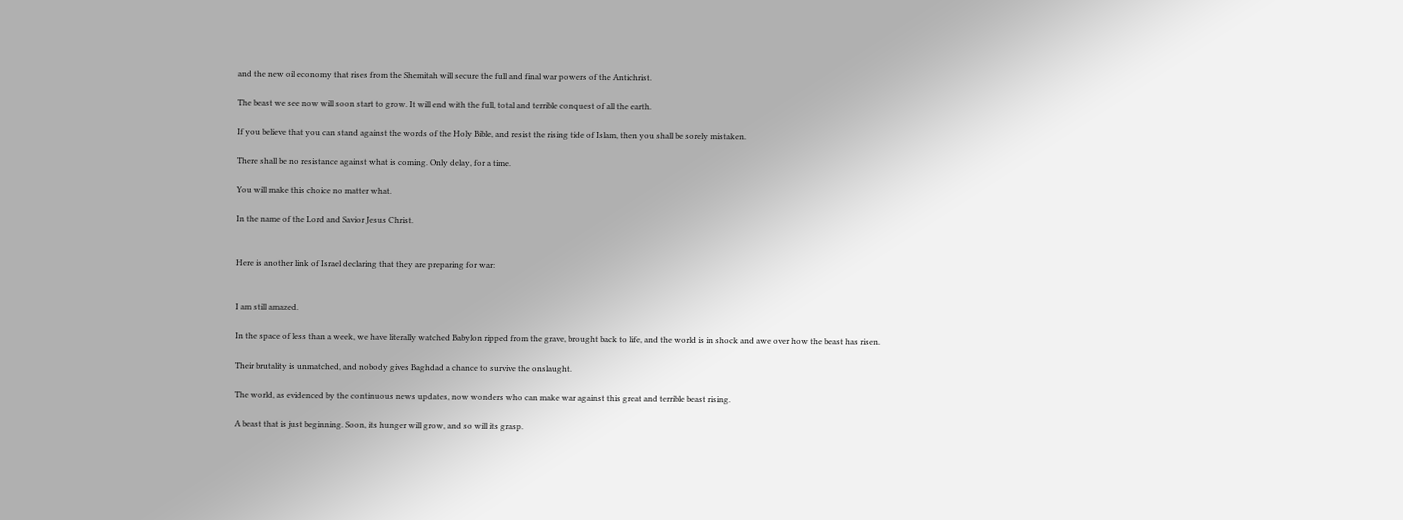and the new oil economy that rises from the Shemitah will secure the full and final war powers of the Antichrist.

The beast we see now will soon start to grow. It will end with the full, total and terrible conquest of all the earth.

If you believe that you can stand against the words of the Holy Bible, and resist the rising tide of Islam, then you shall be sorely mistaken.

There shall be no resistance against what is coming. Only delay, for a time.

You will make this choice no matter what.

In the name of the Lord and Savior Jesus Christ.


Here is another link of Israel declaring that they are preparing for war:


I am still amazed.

In the space of less than a week, we have literally watched Babylon ripped from the grave, brought back to life, and the world is in shock and awe over how the beast has risen.

Their brutality is unmatched, and nobody gives Baghdad a chance to survive the onslaught.

The world, as evidenced by the continuous news updates, now wonders who can make war against this great and terrible beast rising.

A beast that is just beginning. Soon, its hunger will grow, and so will its grasp.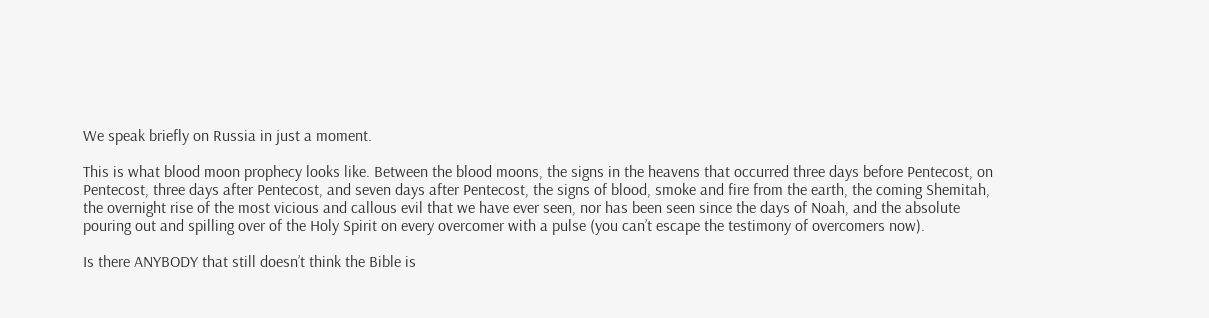We speak briefly on Russia in just a moment.

This is what blood moon prophecy looks like. Between the blood moons, the signs in the heavens that occurred three days before Pentecost, on Pentecost, three days after Pentecost, and seven days after Pentecost, the signs of blood, smoke and fire from the earth, the coming Shemitah, the overnight rise of the most vicious and callous evil that we have ever seen, nor has been seen since the days of Noah, and the absolute pouring out and spilling over of the Holy Spirit on every overcomer with a pulse (you can’t escape the testimony of overcomers now).

Is there ANYBODY that still doesn’t think the Bible is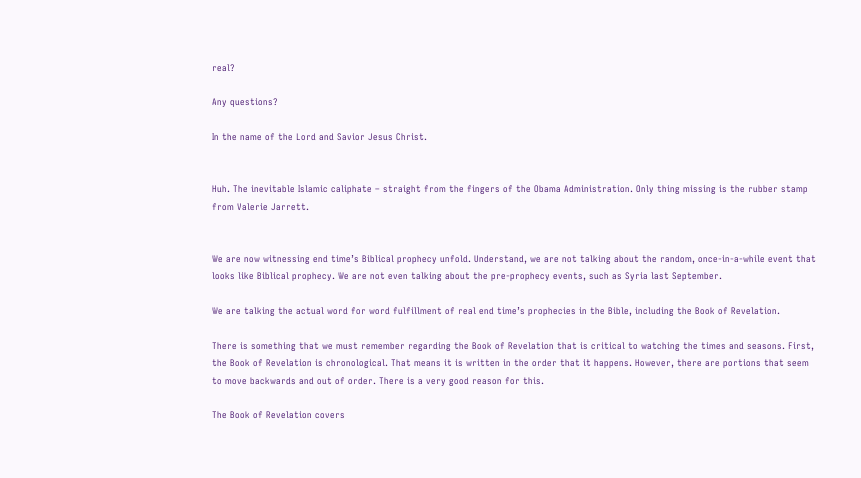real?

Any questions?

In the name of the Lord and Savior Jesus Christ.


Huh. The inevitable Islamic caliphate – straight from the fingers of the Obama Administration. Only thing missing is the rubber stamp from Valerie Jarrett.


We are now witnessing end time’s Biblical prophecy unfold. Understand, we are not talking about the random, once-in-a-while event that looks like Biblical prophecy. We are not even talking about the pre-prophecy events, such as Syria last September.

We are talking the actual word for word fulfillment of real end time’s prophecies in the Bible, including the Book of Revelation.

There is something that we must remember regarding the Book of Revelation that is critical to watching the times and seasons. First, the Book of Revelation is chronological. That means it is written in the order that it happens. However, there are portions that seem to move backwards and out of order. There is a very good reason for this.

The Book of Revelation covers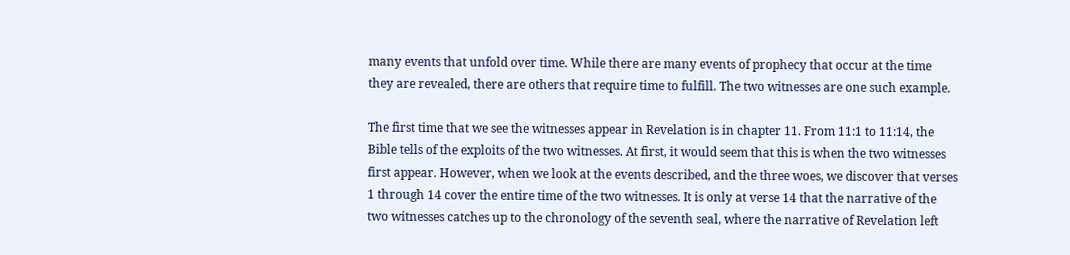many events that unfold over time. While there are many events of prophecy that occur at the time they are revealed, there are others that require time to fulfill. The two witnesses are one such example.

The first time that we see the witnesses appear in Revelation is in chapter 11. From 11:1 to 11:14, the Bible tells of the exploits of the two witnesses. At first, it would seem that this is when the two witnesses first appear. However, when we look at the events described, and the three woes, we discover that verses 1 through 14 cover the entire time of the two witnesses. It is only at verse 14 that the narrative of the two witnesses catches up to the chronology of the seventh seal, where the narrative of Revelation left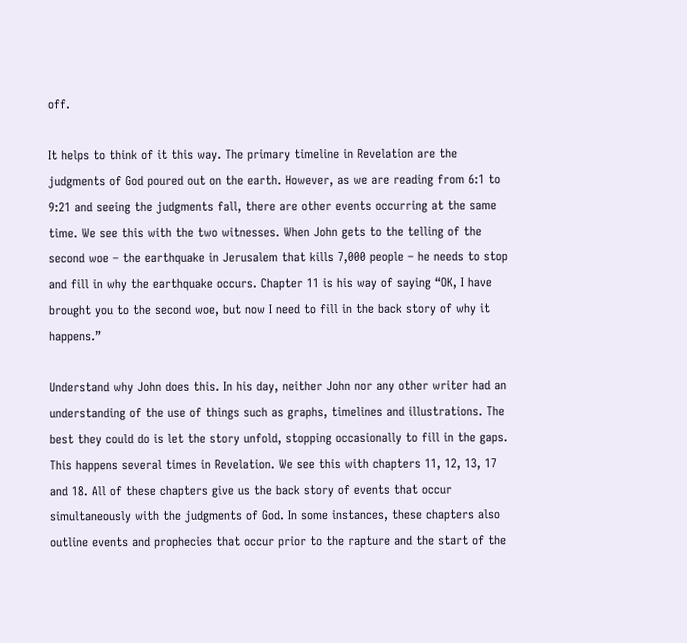off.

It helps to think of it this way. The primary timeline in Revelation are the judgments of God poured out on the earth. However, as we are reading from 6:1 to 9:21 and seeing the judgments fall, there are other events occurring at the same time. We see this with the two witnesses. When John gets to the telling of the second woe – the earthquake in Jerusalem that kills 7,000 people – he needs to stop and fill in why the earthquake occurs. Chapter 11 is his way of saying “OK, I have brought you to the second woe, but now I need to fill in the back story of why it happens.”

Understand why John does this. In his day, neither John nor any other writer had an understanding of the use of things such as graphs, timelines and illustrations. The best they could do is let the story unfold, stopping occasionally to fill in the gaps. This happens several times in Revelation. We see this with chapters 11, 12, 13, 17 and 18. All of these chapters give us the back story of events that occur simultaneously with the judgments of God. In some instances, these chapters also outline events and prophecies that occur prior to the rapture and the start of the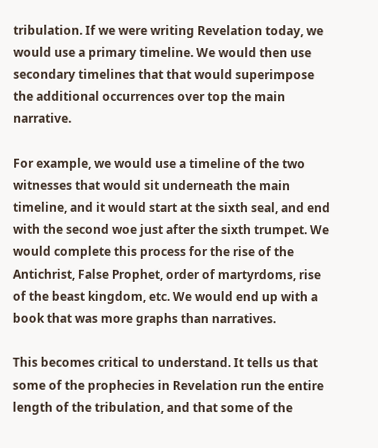tribulation. If we were writing Revelation today, we would use a primary timeline. We would then use secondary timelines that that would superimpose the additional occurrences over top the main narrative.

For example, we would use a timeline of the two witnesses that would sit underneath the main timeline, and it would start at the sixth seal, and end with the second woe just after the sixth trumpet. We would complete this process for the rise of the Antichrist, False Prophet, order of martyrdoms, rise of the beast kingdom, etc. We would end up with a book that was more graphs than narratives.

This becomes critical to understand. It tells us that some of the prophecies in Revelation run the entire length of the tribulation, and that some of the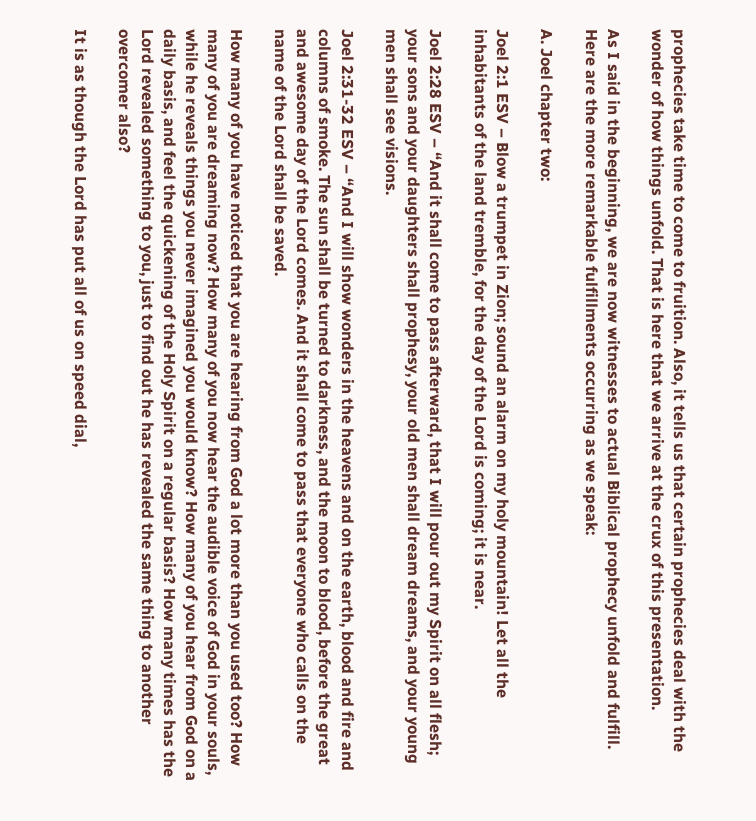prophecies take time to come to fruition. Also, it tells us that certain prophecies deal with the wonder of how things unfold. That is here that we arrive at the crux of this presentation.

As I said in the beginning, we are now witnesses to actual Biblical prophecy unfold and fulfill. Here are the more remarkable fulfillments occurring as we speak:

A. Joel chapter two:

Joel 2:1 ESV – Blow a trumpet in Zion; sound an alarm on my holy mountain! Let all the inhabitants of the land tremble, for the day of the Lord is coming; it is near.

Joel 2:28 ESV – “And it shall come to pass afterward, that I will pour out my Spirit on all flesh; your sons and your daughters shall prophesy, your old men shall dream dreams, and your young men shall see visions.

Joel 2:31-32 ESV – “And I will show wonders in the heavens and on the earth, blood and fire and columns of smoke. The sun shall be turned to darkness, and the moon to blood, before the great and awesome day of the Lord comes. And it shall come to pass that everyone who calls on the name of the Lord shall be saved.

How many of you have noticed that you are hearing from God a lot more than you used too? How many of you are dreaming now? How many of you now hear the audible voice of God in your souls, while he reveals things you never imagined you would know? How many of you hear from God on a daily basis, and feel the quickening of the Holy Spirit on a regular basis? How many times has the Lord revealed something to you, just to find out he has revealed the same thing to another overcomer also?

It is as though the Lord has put all of us on speed dial,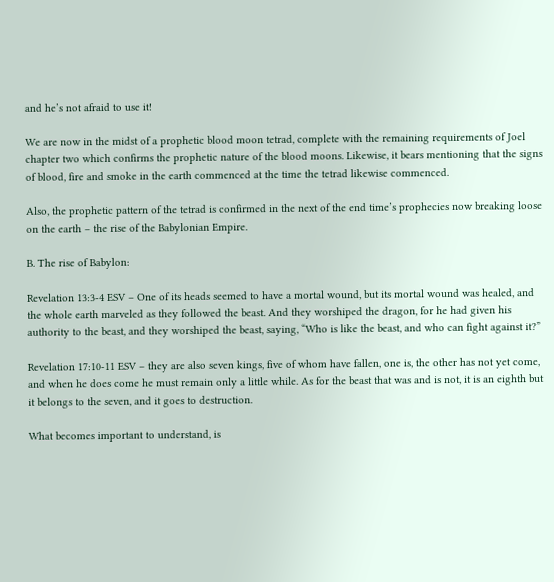and he’s not afraid to use it!

We are now in the midst of a prophetic blood moon tetrad, complete with the remaining requirements of Joel chapter two which confirms the prophetic nature of the blood moons. Likewise, it bears mentioning that the signs of blood, fire and smoke in the earth commenced at the time the tetrad likewise commenced.

Also, the prophetic pattern of the tetrad is confirmed in the next of the end time’s prophecies now breaking loose on the earth – the rise of the Babylonian Empire.

B. The rise of Babylon:

Revelation 13:3-4 ESV – One of its heads seemed to have a mortal wound, but its mortal wound was healed, and the whole earth marveled as they followed the beast. And they worshiped the dragon, for he had given his authority to the beast, and they worshiped the beast, saying, “Who is like the beast, and who can fight against it?”

Revelation 17:10-11 ESV – they are also seven kings, five of whom have fallen, one is, the other has not yet come, and when he does come he must remain only a little while. As for the beast that was and is not, it is an eighth but it belongs to the seven, and it goes to destruction.

What becomes important to understand, is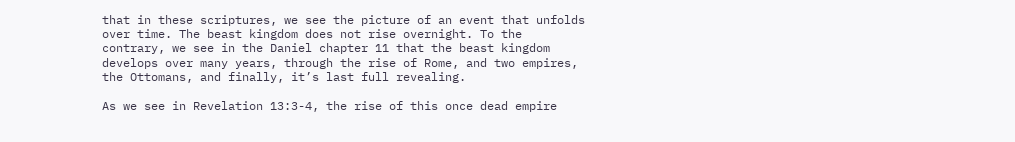that in these scriptures, we see the picture of an event that unfolds over time. The beast kingdom does not rise overnight. To the contrary, we see in the Daniel chapter 11 that the beast kingdom develops over many years, through the rise of Rome, and two empires, the Ottomans, and finally, it’s last full revealing.

As we see in Revelation 13:3-4, the rise of this once dead empire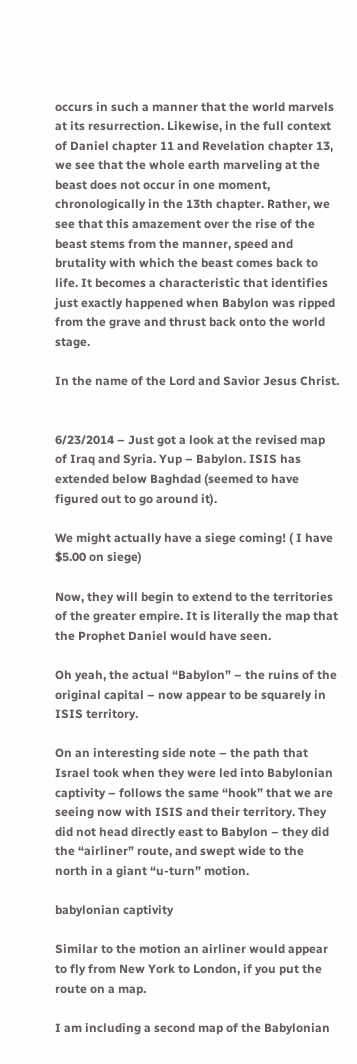occurs in such a manner that the world marvels at its resurrection. Likewise, in the full context of Daniel chapter 11 and Revelation chapter 13, we see that the whole earth marveling at the beast does not occur in one moment, chronologically in the 13th chapter. Rather, we see that this amazement over the rise of the beast stems from the manner, speed and brutality with which the beast comes back to life. It becomes a characteristic that identifies just exactly happened when Babylon was ripped from the grave and thrust back onto the world stage.

In the name of the Lord and Savior Jesus Christ.


6/23/2014 – Just got a look at the revised map of Iraq and Syria. Yup – Babylon. ISIS has extended below Baghdad (seemed to have figured out to go around it).

We might actually have a siege coming! ( I have $5.00 on siege)

Now, they will begin to extend to the territories of the greater empire. It is literally the map that the Prophet Daniel would have seen.

Oh yeah, the actual “Babylon” – the ruins of the original capital – now appear to be squarely in ISIS territory.

On an interesting side note – the path that Israel took when they were led into Babylonian captivity – follows the same “hook” that we are seeing now with ISIS and their territory. They did not head directly east to Babylon – they did the “airliner” route, and swept wide to the north in a giant “u-turn” motion.

babylonian captivity

Similar to the motion an airliner would appear to fly from New York to London, if you put the route on a map.

I am including a second map of the Babylonian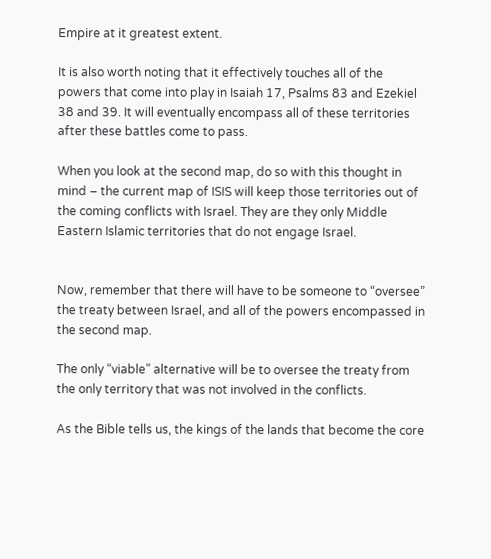Empire at it greatest extent.

It is also worth noting that it effectively touches all of the powers that come into play in Isaiah 17, Psalms 83 and Ezekiel 38 and 39. It will eventually encompass all of these territories after these battles come to pass.

When you look at the second map, do so with this thought in mind – the current map of ISIS will keep those territories out of the coming conflicts with Israel. They are they only Middle Eastern Islamic territories that do not engage Israel.


Now, remember that there will have to be someone to “oversee” the treaty between Israel, and all of the powers encompassed in the second map.

The only “viable” alternative will be to oversee the treaty from the only territory that was not involved in the conflicts.

As the Bible tells us, the kings of the lands that become the core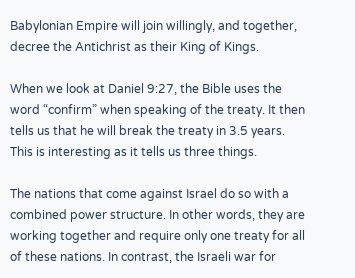Babylonian Empire will join willingly, and together, decree the Antichrist as their King of Kings.

When we look at Daniel 9:27, the Bible uses the word “confirm” when speaking of the treaty. It then tells us that he will break the treaty in 3.5 years. This is interesting as it tells us three things.

The nations that come against Israel do so with a combined power structure. In other words, they are working together and require only one treaty for all of these nations. In contrast, the Israeli war for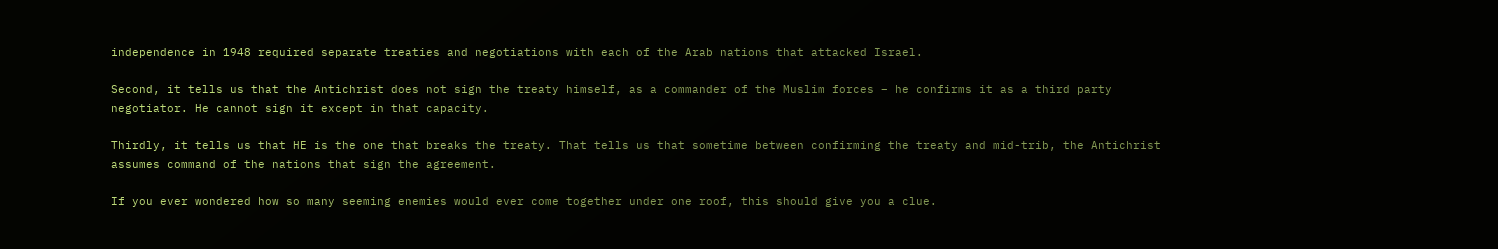independence in 1948 required separate treaties and negotiations with each of the Arab nations that attacked Israel.

Second, it tells us that the Antichrist does not sign the treaty himself, as a commander of the Muslim forces – he confirms it as a third party negotiator. He cannot sign it except in that capacity.

Thirdly, it tells us that HE is the one that breaks the treaty. That tells us that sometime between confirming the treaty and mid-trib, the Antichrist assumes command of the nations that sign the agreement.

If you ever wondered how so many seeming enemies would ever come together under one roof, this should give you a clue.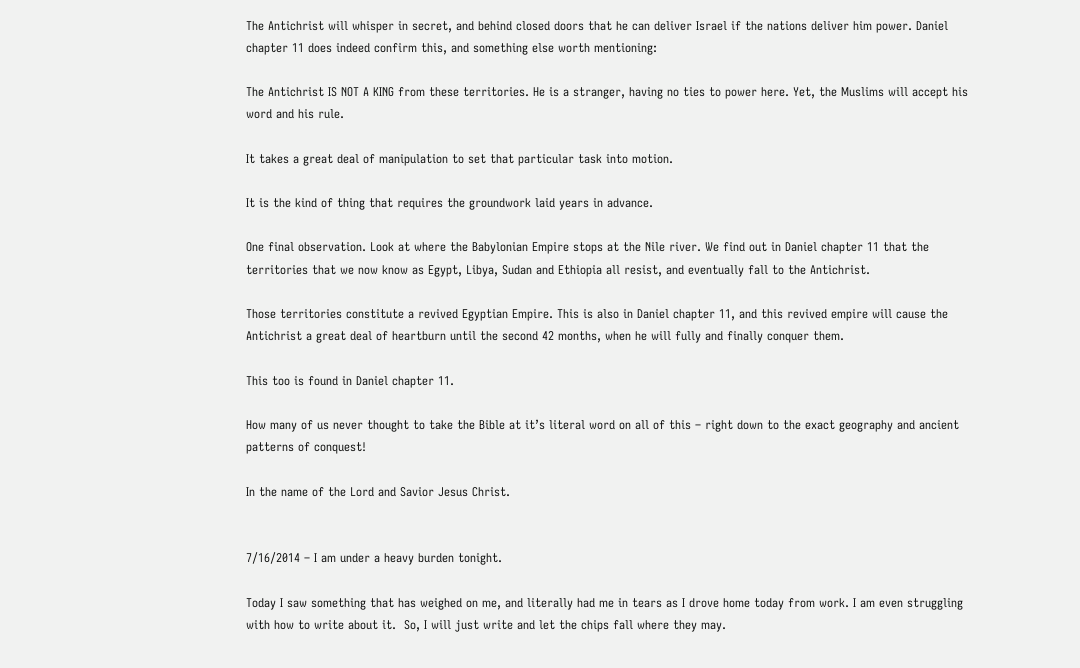The Antichrist will whisper in secret, and behind closed doors that he can deliver Israel if the nations deliver him power. Daniel chapter 11 does indeed confirm this, and something else worth mentioning:

The Antichrist IS NOT A KING from these territories. He is a stranger, having no ties to power here. Yet, the Muslims will accept his word and his rule.

It takes a great deal of manipulation to set that particular task into motion.

It is the kind of thing that requires the groundwork laid years in advance.

One final observation. Look at where the Babylonian Empire stops at the Nile river. We find out in Daniel chapter 11 that the territories that we now know as Egypt, Libya, Sudan and Ethiopia all resist, and eventually fall to the Antichrist.

Those territories constitute a revived Egyptian Empire. This is also in Daniel chapter 11, and this revived empire will cause the Antichrist a great deal of heartburn until the second 42 months, when he will fully and finally conquer them.

This too is found in Daniel chapter 11.

How many of us never thought to take the Bible at it’s literal word on all of this – right down to the exact geography and ancient patterns of conquest!

In the name of the Lord and Savior Jesus Christ.


7/16/2014 – I am under a heavy burden tonight.

Today I saw something that has weighed on me, and literally had me in tears as I drove home today from work. I am even struggling with how to write about it.  So, I will just write and let the chips fall where they may.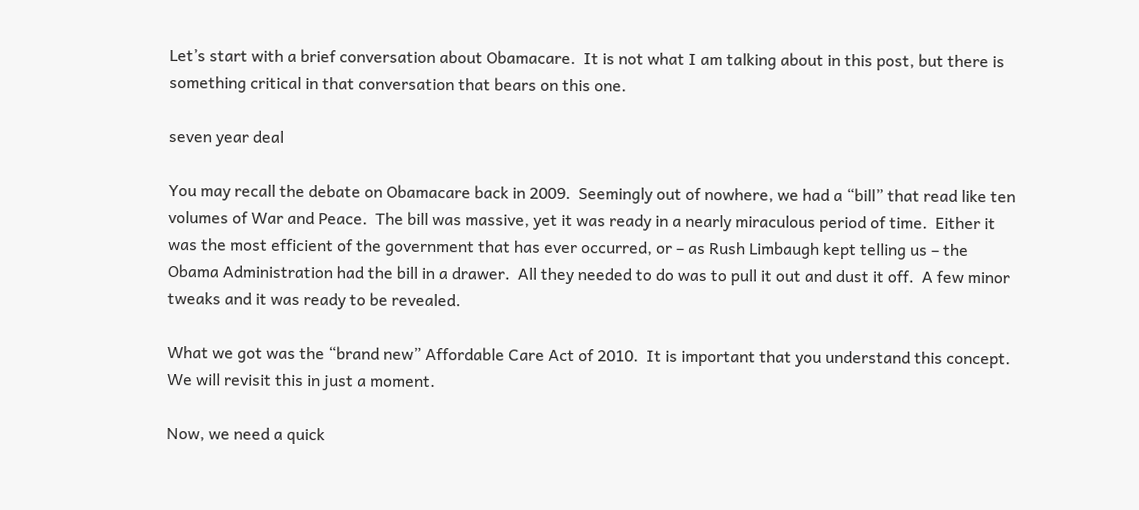Let’s start with a brief conversation about Obamacare.  It is not what I am talking about in this post, but there is something critical in that conversation that bears on this one.

seven year deal

You may recall the debate on Obamacare back in 2009.  Seemingly out of nowhere, we had a “bill” that read like ten volumes of War and Peace.  The bill was massive, yet it was ready in a nearly miraculous period of time.  Either it was the most efficient of the government that has ever occurred, or – as Rush Limbaugh kept telling us – the Obama Administration had the bill in a drawer.  All they needed to do was to pull it out and dust it off.  A few minor tweaks and it was ready to be revealed.

What we got was the “brand new” Affordable Care Act of 2010.  It is important that you understand this concept.  We will revisit this in just a moment.

Now, we need a quick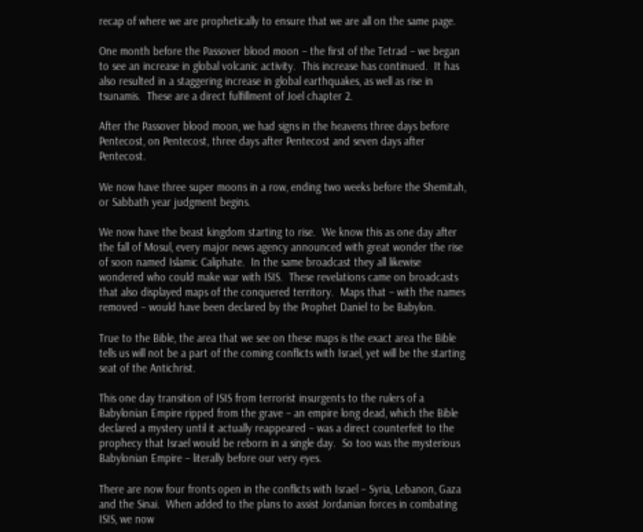recap of where we are prophetically to ensure that we are all on the same page.

One month before the Passover blood moon – the first of the Tetrad – we began to see an increase in global volcanic activity.  This increase has continued.  It has also resulted in a staggering increase in global earthquakes, as well as rise in tsunamis.  These are a direct fulfillment of Joel chapter 2.

After the Passover blood moon, we had signs in the heavens three days before Pentecost, on Pentecost, three days after Pentecost and seven days after Pentecost.

We now have three super moons in a row, ending two weeks before the Shemitah, or Sabbath year judgment begins.

We now have the beast kingdom starting to rise.  We know this as one day after the fall of Mosul, every major news agency announced with great wonder the rise of soon named Islamic Caliphate.  In the same broadcast they all likewise wondered who could make war with ISIS.  These revelations came on broadcasts that also displayed maps of the conquered territory.  Maps that – with the names removed – would have been declared by the Prophet Daniel to be Babylon.

True to the Bible, the area that we see on these maps is the exact area the Bible tells us will not be a part of the coming conflicts with Israel, yet will be the starting seat of the Antichrist.

This one day transition of ISIS from terrorist insurgents to the rulers of a Babylonian Empire ripped from the grave – an empire long dead, which the Bible declared a mystery until it actually reappeared – was a direct counterfeit to the prophecy that Israel would be reborn in a single day.  So too was the mysterious Babylonian Empire – literally before our very eyes.

There are now four fronts open in the conflicts with Israel – Syria, Lebanon, Gaza and the Sinai.  When added to the plans to assist Jordanian forces in combating ISIS, we now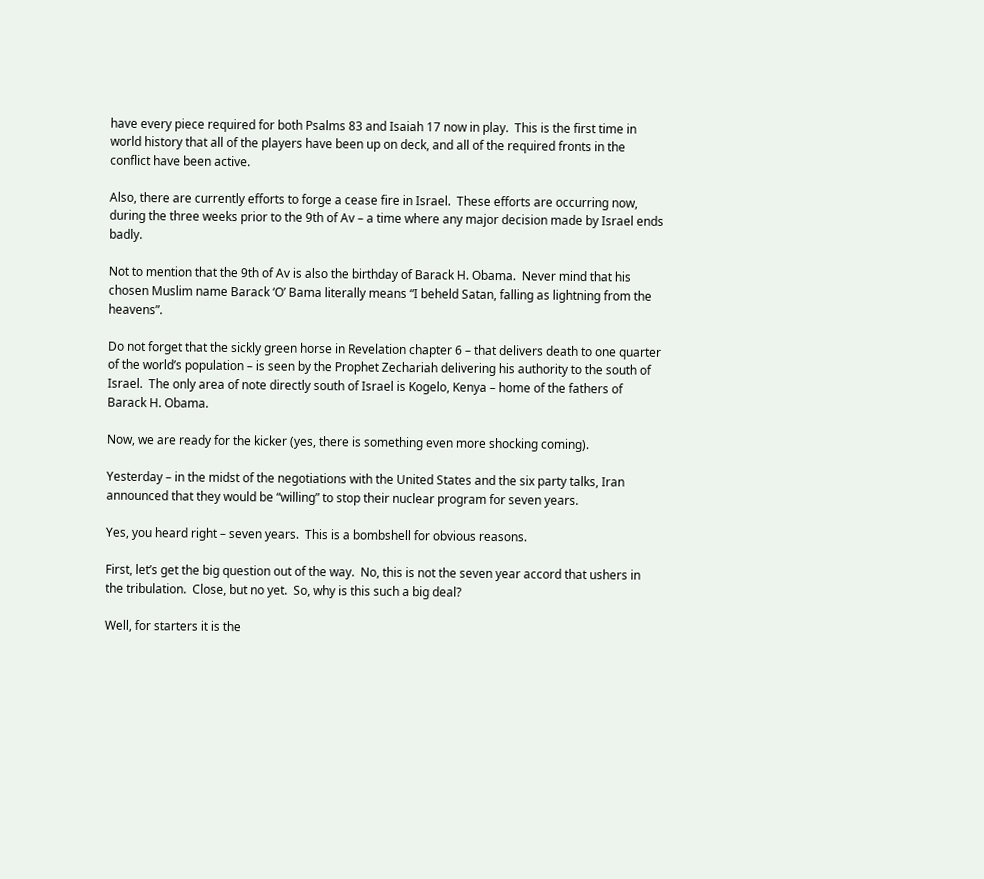have every piece required for both Psalms 83 and Isaiah 17 now in play.  This is the first time in world history that all of the players have been up on deck, and all of the required fronts in the conflict have been active.

Also, there are currently efforts to forge a cease fire in Israel.  These efforts are occurring now, during the three weeks prior to the 9th of Av – a time where any major decision made by Israel ends badly.

Not to mention that the 9th of Av is also the birthday of Barack H. Obama.  Never mind that his chosen Muslim name Barack ‘O’ Bama literally means “I beheld Satan, falling as lightning from the heavens”.

Do not forget that the sickly green horse in Revelation chapter 6 – that delivers death to one quarter of the world’s population – is seen by the Prophet Zechariah delivering his authority to the south of Israel.  The only area of note directly south of Israel is Kogelo, Kenya – home of the fathers of Barack H. Obama.

Now, we are ready for the kicker (yes, there is something even more shocking coming).

Yesterday – in the midst of the negotiations with the United States and the six party talks, Iran announced that they would be “willing” to stop their nuclear program for seven years.

Yes, you heard right – seven years.  This is a bombshell for obvious reasons.

First, let’s get the big question out of the way.  No, this is not the seven year accord that ushers in the tribulation.  Close, but no yet.  So, why is this such a big deal?

Well, for starters it is the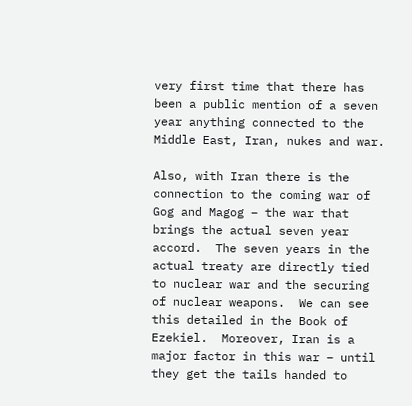very first time that there has been a public mention of a seven year anything connected to the Middle East, Iran, nukes and war.

Also, with Iran there is the connection to the coming war of Gog and Magog – the war that brings the actual seven year accord.  The seven years in the actual treaty are directly tied to nuclear war and the securing of nuclear weapons.  We can see this detailed in the Book of Ezekiel.  Moreover, Iran is a major factor in this war – until they get the tails handed to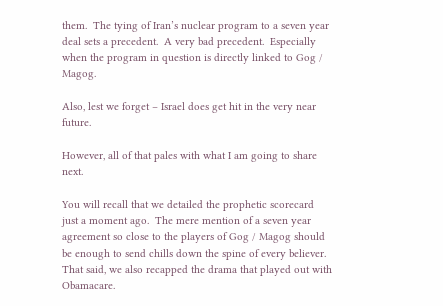them.  The tying of Iran’s nuclear program to a seven year deal sets a precedent.  A very bad precedent.  Especially when the program in question is directly linked to Gog / Magog.

Also, lest we forget – Israel does get hit in the very near future.

However, all of that pales with what I am going to share next.

You will recall that we detailed the prophetic scorecard just a moment ago.  The mere mention of a seven year agreement so close to the players of Gog / Magog should be enough to send chills down the spine of every believer.  That said, we also recapped the drama that played out with Obamacare.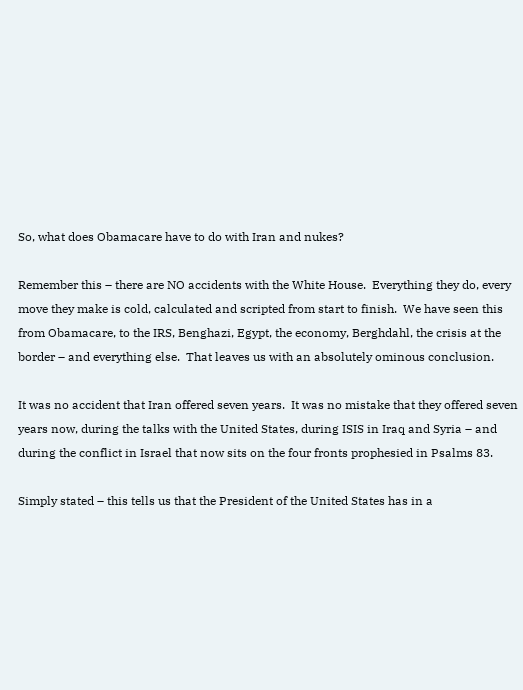So, what does Obamacare have to do with Iran and nukes?

Remember this – there are NO accidents with the White House.  Everything they do, every move they make is cold, calculated and scripted from start to finish.  We have seen this from Obamacare, to the IRS, Benghazi, Egypt, the economy, Berghdahl, the crisis at the border – and everything else.  That leaves us with an absolutely ominous conclusion.

It was no accident that Iran offered seven years.  It was no mistake that they offered seven years now, during the talks with the United States, during ISIS in Iraq and Syria – and during the conflict in Israel that now sits on the four fronts prophesied in Psalms 83.

Simply stated – this tells us that the President of the United States has in a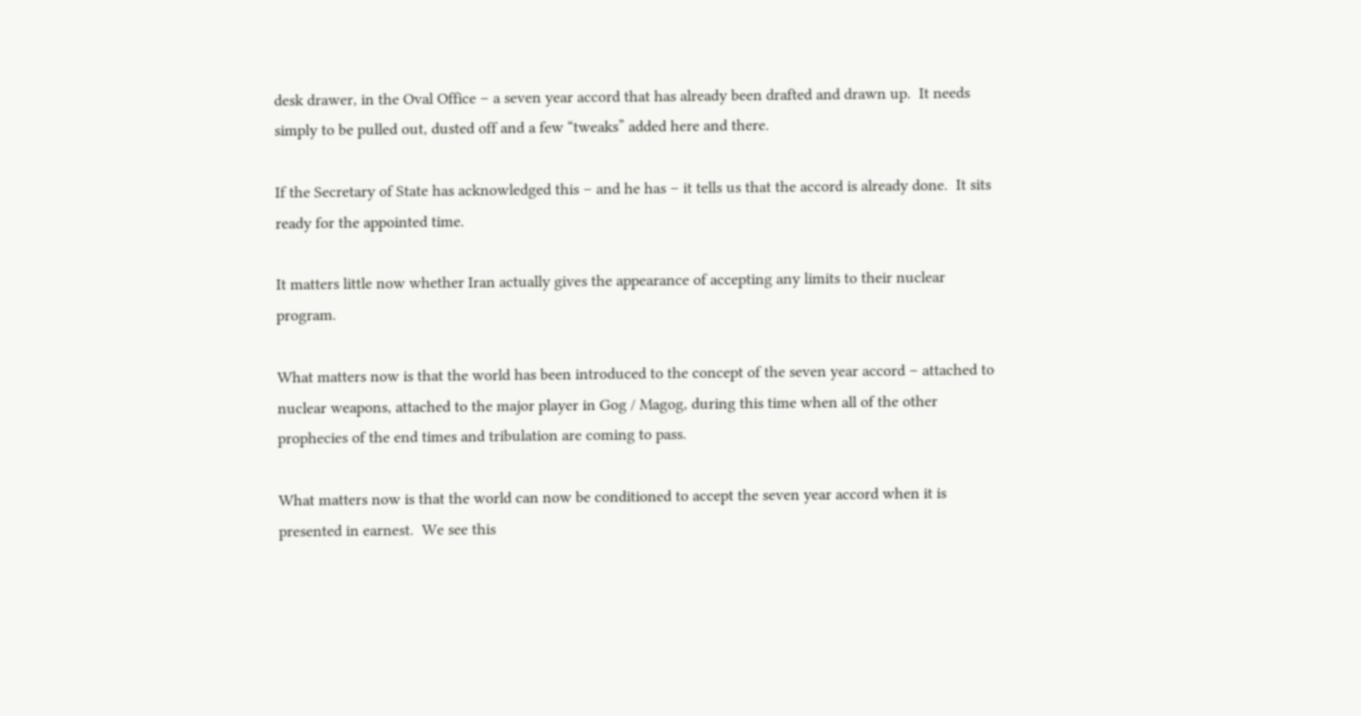desk drawer, in the Oval Office – a seven year accord that has already been drafted and drawn up.  It needs simply to be pulled out, dusted off and a few “tweaks” added here and there.

If the Secretary of State has acknowledged this – and he has – it tells us that the accord is already done.  It sits ready for the appointed time.

It matters little now whether Iran actually gives the appearance of accepting any limits to their nuclear program.

What matters now is that the world has been introduced to the concept of the seven year accord – attached to nuclear weapons, attached to the major player in Gog / Magog, during this time when all of the other prophecies of the end times and tribulation are coming to pass.

What matters now is that the world can now be conditioned to accept the seven year accord when it is presented in earnest.  We see this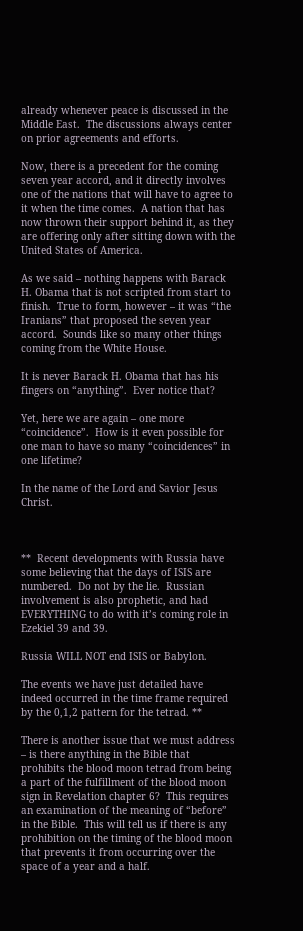already whenever peace is discussed in the Middle East.  The discussions always center on prior agreements and efforts.

Now, there is a precedent for the coming seven year accord, and it directly involves one of the nations that will have to agree to it when the time comes.  A nation that has now thrown their support behind it, as they are offering only after sitting down with the United States of America.

As we said – nothing happens with Barack H. Obama that is not scripted from start to finish.  True to form, however – it was “the Iranians” that proposed the seven year accord.  Sounds like so many other things coming from the White House.

It is never Barack H. Obama that has his fingers on “anything”.  Ever notice that?

Yet, here we are again – one more “coincidence”.  How is it even possible for one man to have so many “coincidences” in one lifetime?

In the name of the Lord and Savior Jesus Christ.



**  Recent developments with Russia have some believing that the days of ISIS are numbered.  Do not by the lie.  Russian involvement is also prophetic, and had EVERYTHING to do with it’s coming role in Ezekiel 39 and 39.

Russia WILL NOT end ISIS or Babylon.

The events we have just detailed have indeed occurred in the time frame required by the 0,1,2 pattern for the tetrad. **

There is another issue that we must address – is there anything in the Bible that prohibits the blood moon tetrad from being a part of the fulfillment of the blood moon sign in Revelation chapter 6?  This requires an examination of the meaning of “before” in the Bible.  This will tell us if there is any prohibition on the timing of the blood moon that prevents it from occurring over the space of a year and a half.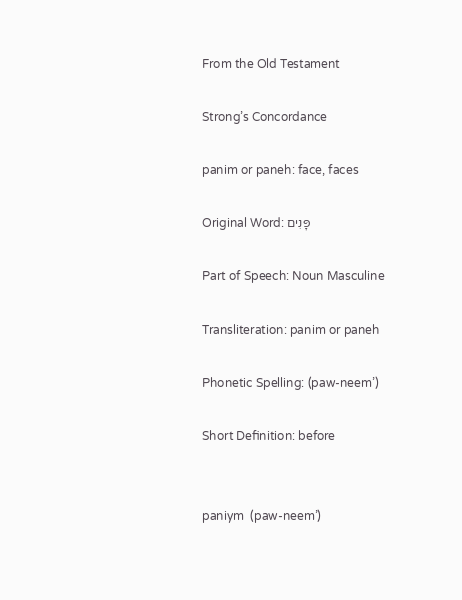From the Old Testament

Strong’s Concordance

panim or paneh: face, faces

Original Word: פָּנִים

Part of Speech: Noun Masculine

Transliteration: panim or paneh

Phonetic Spelling: (paw-neem’)

Short Definition: before


paniym  (paw-neem’)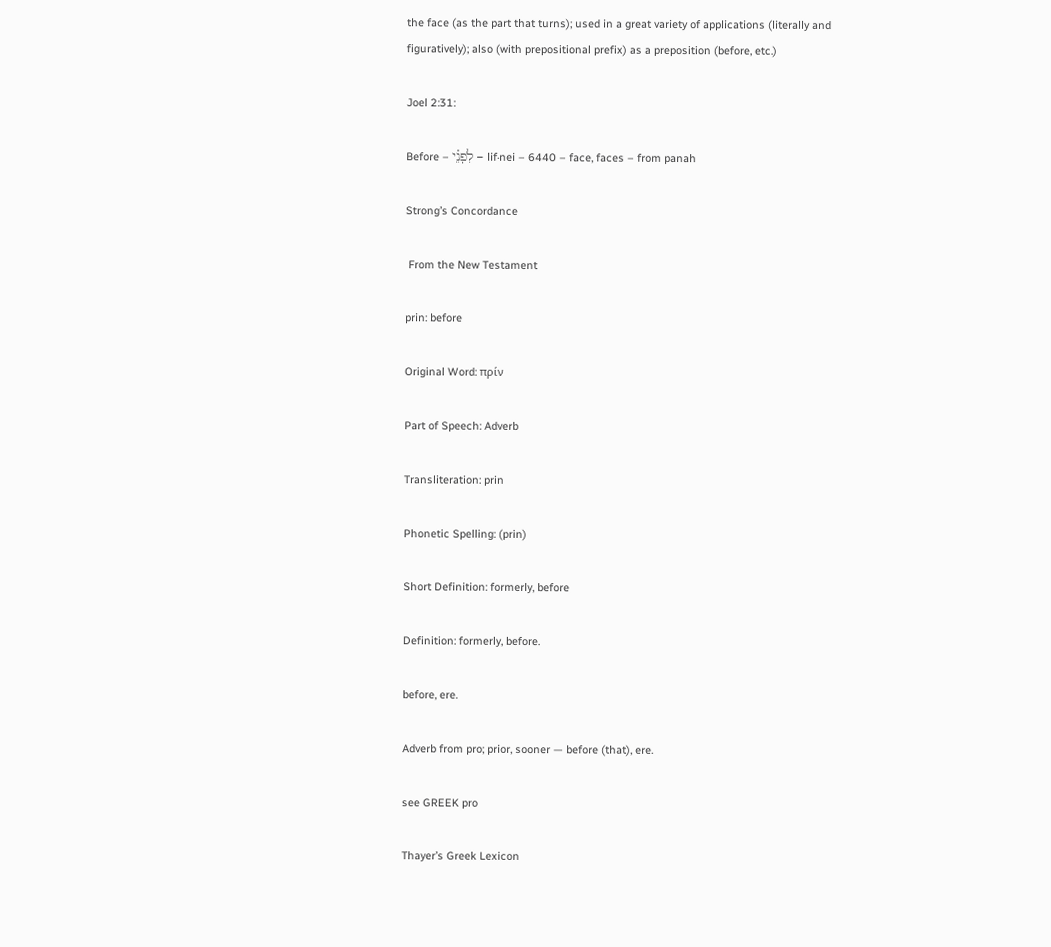the face (as the part that turns); used in a great variety of applications (literally and figuratively); also (with prepositional prefix) as a preposition (before, etc.)

Joel 2:31:

Before – לִפְנֵ֗י – lif·nei – 6440 – face, faces – from panah

Strong’s Concordance

 From the New Testament

prin: before

Original Word: πρίν

Part of Speech: Adverb

Transliteration: prin

Phonetic Spelling: (prin)

Short Definition: formerly, before

Definition: formerly, before.

before, ere.

Adverb from pro; prior, sooner — before (that), ere.

see GREEK pro

Thayer’s Greek Lexicon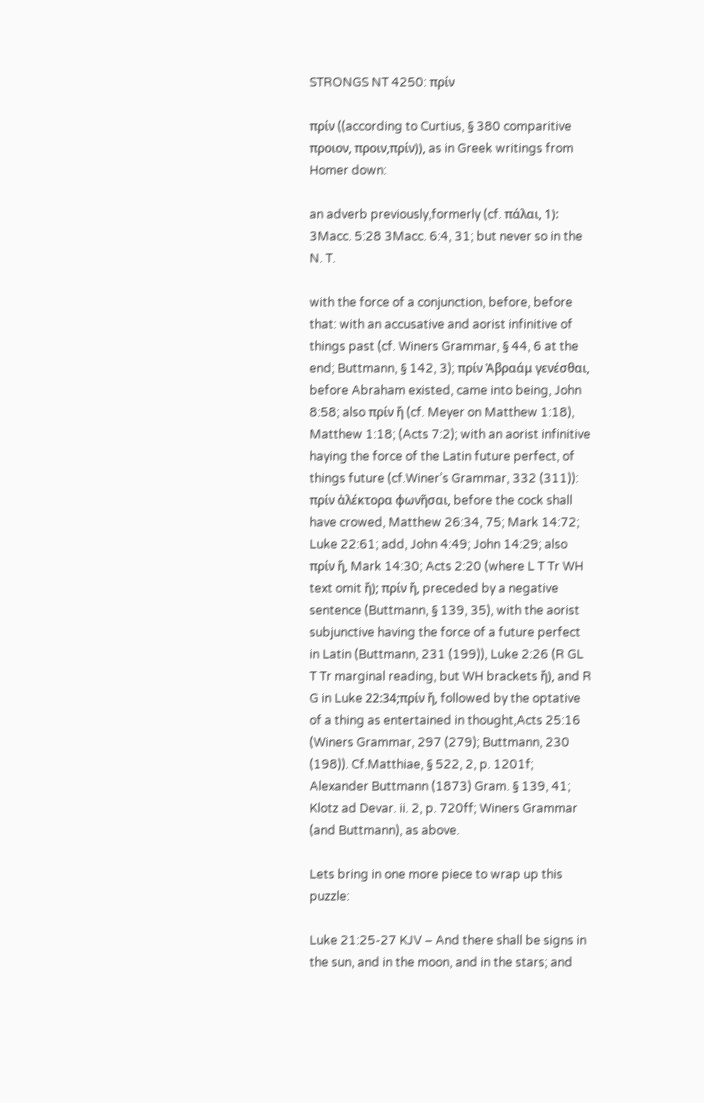STRONGS NT 4250: πρίν

πρίν ((according to Curtius, § 380 comparitive προιον, προιν,πρίν)), as in Greek writings from Homer down:

an adverb previously,formerly (cf. πάλαι, 1): 3Macc. 5:28 3Macc. 6:4, 31; but never so in the N. T.

with the force of a conjunction, before, before that: with an accusative and aorist infinitive of things past (cf. Winers Grammar, § 44, 6 at the end; Buttmann, § 142, 3); πρίν Ἀβραάμ γενέσθαι, before Abraham existed, came into being, John 8:58; also πρίν ἤ (cf. Meyer on Matthew 1:18), Matthew 1:18; (Acts 7:2); with an aorist infinitive haying the force of the Latin future perfect, of things future (cf.Winer’s Grammar, 332 (311)): πρίν ἀλέκτορα φωνῆσαι, before the cock shall have crowed, Matthew 26:34, 75; Mark 14:72; Luke 22:61; add, John 4:49; John 14:29; also πρίν ἤ, Mark 14:30; Acts 2:20 (where L T Tr WH text omit ἤ); πρίν ἤ, preceded by a negative sentence (Buttmann, § 139, 35), with the aorist subjunctive having the force of a future perfect in Latin (Buttmann, 231 (199)), Luke 2:26 (R GL T Tr marginal reading, but WH brackets ἤ), and R G in Luke 22:34;πρίν ἤ, followed by the optative of a thing as entertained in thought,Acts 25:16 (Winers Grammar, 297 (279); Buttmann, 230 (198)). Cf.Matthiae, § 522, 2, p. 1201f; Alexander Buttmann (1873) Gram. § 139, 41; Klotz ad Devar. ii. 2, p. 720ff; Winers Grammar (and Buttmann), as above.

Lets bring in one more piece to wrap up this puzzle:

Luke 21:25-27 KJV – And there shall be signs in the sun, and in the moon, and in the stars; and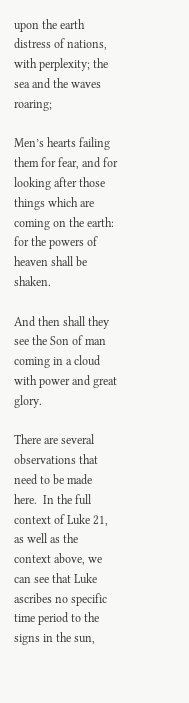upon the earth distress of nations, with perplexity; the sea and the waves roaring;

Men’s hearts failing them for fear, and for looking after those things which are coming on the earth: for the powers of heaven shall be shaken.

And then shall they see the Son of man coming in a cloud with power and great glory.

There are several observations that need to be made here.  In the full context of Luke 21, as well as the context above, we can see that Luke ascribes no specific time period to the signs in the sun,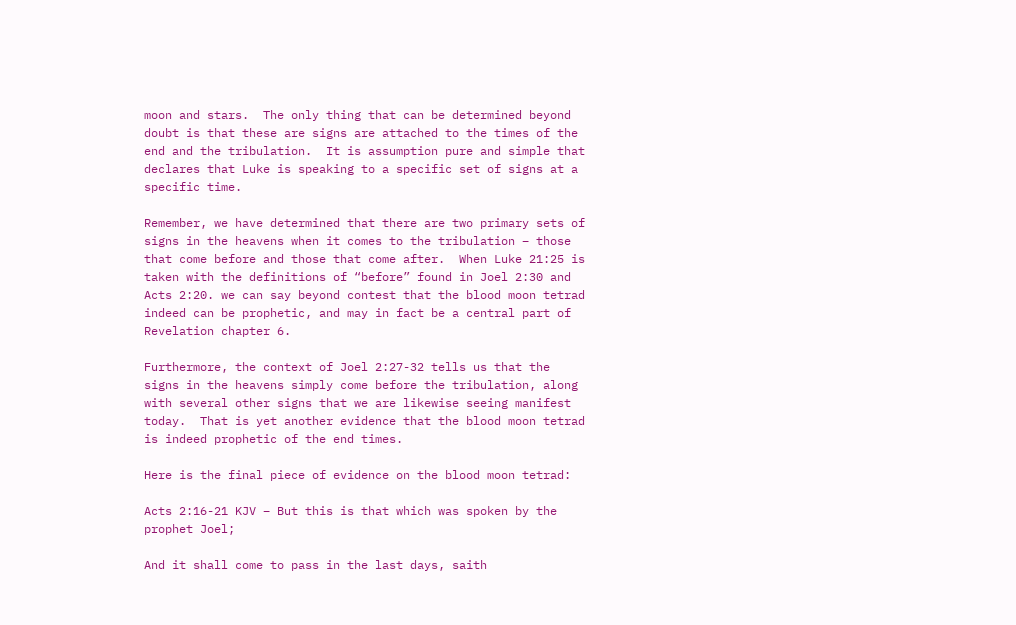moon and stars.  The only thing that can be determined beyond doubt is that these are signs are attached to the times of the end and the tribulation.  It is assumption pure and simple that declares that Luke is speaking to a specific set of signs at a specific time.

Remember, we have determined that there are two primary sets of signs in the heavens when it comes to the tribulation – those that come before and those that come after.  When Luke 21:25 is taken with the definitions of “before” found in Joel 2:30 and Acts 2:20. we can say beyond contest that the blood moon tetrad indeed can be prophetic, and may in fact be a central part of Revelation chapter 6.

Furthermore, the context of Joel 2:27-32 tells us that the signs in the heavens simply come before the tribulation, along with several other signs that we are likewise seeing manifest today.  That is yet another evidence that the blood moon tetrad is indeed prophetic of the end times.

Here is the final piece of evidence on the blood moon tetrad:

Acts 2:16-21 KJV – But this is that which was spoken by the prophet Joel;

And it shall come to pass in the last days, saith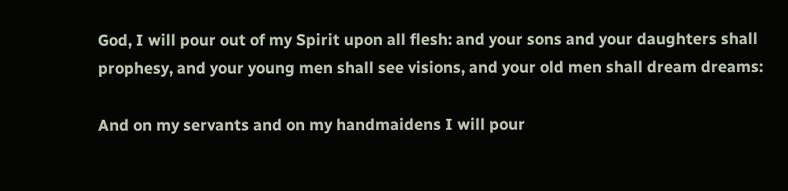God, I will pour out of my Spirit upon all flesh: and your sons and your daughters shall prophesy, and your young men shall see visions, and your old men shall dream dreams:

And on my servants and on my handmaidens I will pour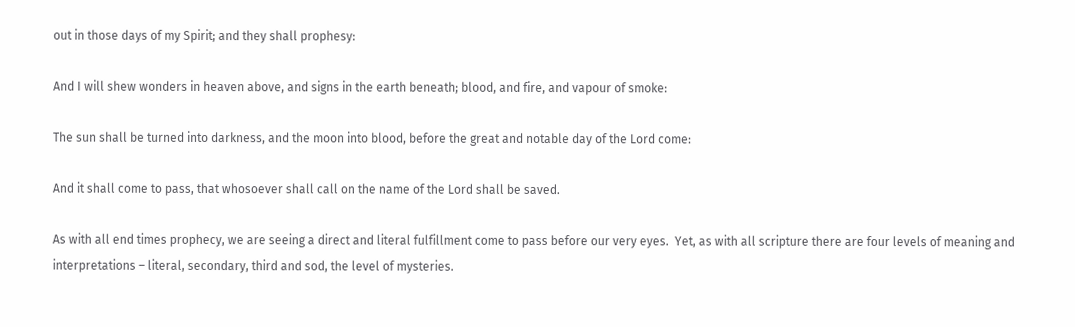out in those days of my Spirit; and they shall prophesy:

And I will shew wonders in heaven above, and signs in the earth beneath; blood, and fire, and vapour of smoke:

The sun shall be turned into darkness, and the moon into blood, before the great and notable day of the Lord come:

And it shall come to pass, that whosoever shall call on the name of the Lord shall be saved.

As with all end times prophecy, we are seeing a direct and literal fulfillment come to pass before our very eyes.  Yet, as with all scripture there are four levels of meaning and interpretations – literal, secondary, third and sod, the level of mysteries.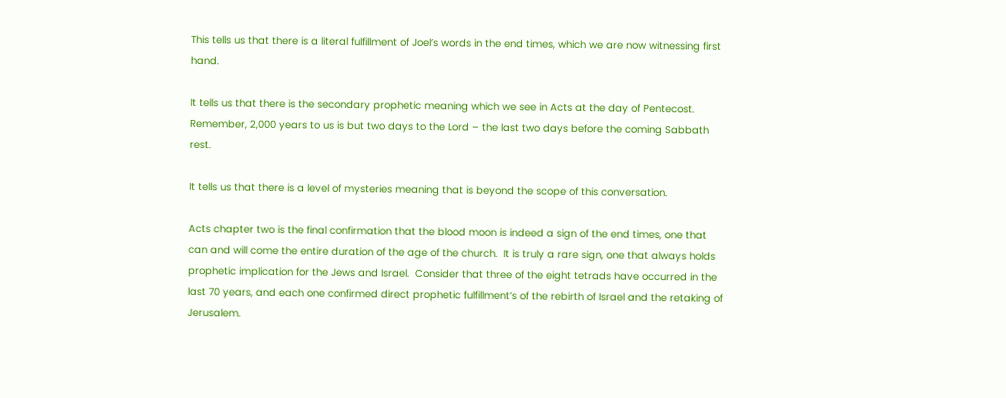This tells us that there is a literal fulfillment of Joel’s words in the end times, which we are now witnessing first hand.

It tells us that there is the secondary prophetic meaning which we see in Acts at the day of Pentecost.  Remember, 2,000 years to us is but two days to the Lord – the last two days before the coming Sabbath rest.

It tells us that there is a level of mysteries meaning that is beyond the scope of this conversation.

Acts chapter two is the final confirmation that the blood moon is indeed a sign of the end times, one that can and will come the entire duration of the age of the church.  It is truly a rare sign, one that always holds prophetic implication for the Jews and Israel.  Consider that three of the eight tetrads have occurred in the last 70 years, and each one confirmed direct prophetic fulfillment’s of the rebirth of Israel and the retaking of Jerusalem.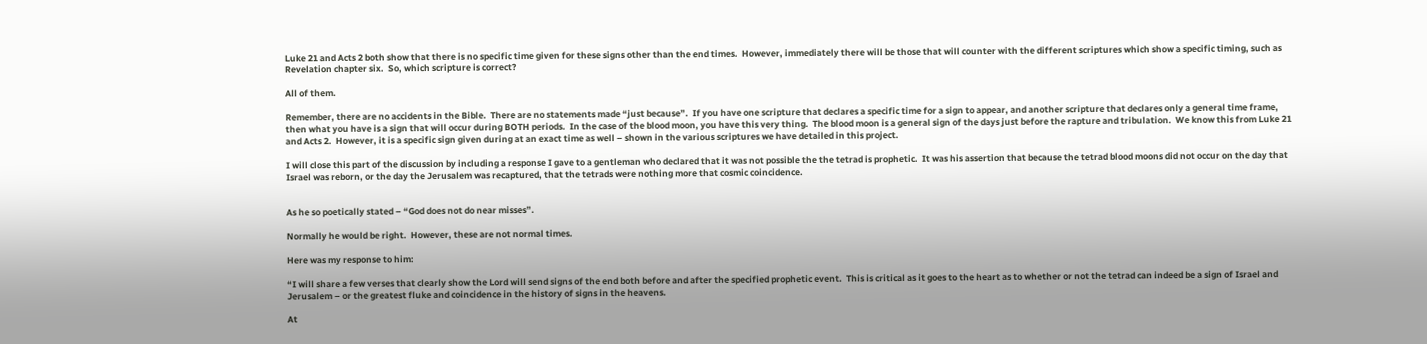Luke 21 and Acts 2 both show that there is no specific time given for these signs other than the end times.  However, immediately there will be those that will counter with the different scriptures which show a specific timing, such as Revelation chapter six.  So, which scripture is correct?

All of them.

Remember, there are no accidents in the Bible.  There are no statements made “just because”.  If you have one scripture that declares a specific time for a sign to appear, and another scripture that declares only a general time frame, then what you have is a sign that will occur during BOTH periods.  In the case of the blood moon, you have this very thing.  The blood moon is a general sign of the days just before the rapture and tribulation.  We know this from Luke 21 and Acts 2.  However, it is a specific sign given during at an exact time as well – shown in the various scriptures we have detailed in this project.

I will close this part of the discussion by including a response I gave to a gentleman who declared that it was not possible the the tetrad is prophetic.  It was his assertion that because the tetrad blood moons did not occur on the day that Israel was reborn, or the day the Jerusalem was recaptured, that the tetrads were nothing more that cosmic coincidence.


As he so poetically stated – “God does not do near misses”.

Normally he would be right.  However, these are not normal times.

Here was my response to him:

“I will share a few verses that clearly show the Lord will send signs of the end both before and after the specified prophetic event.  This is critical as it goes to the heart as to whether or not the tetrad can indeed be a sign of Israel and Jerusalem – or the greatest fluke and coincidence in the history of signs in the heavens.

At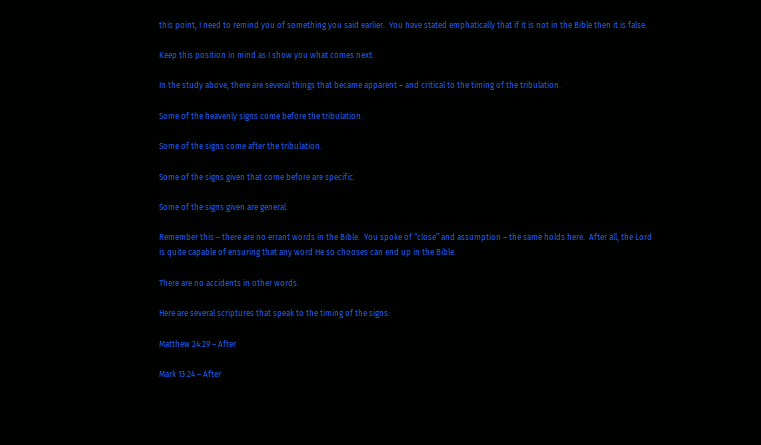this point, I need to remind you of something you said earlier.  You have stated emphatically that if it is not in the Bible then it is false.

Keep this position in mind as I show you what comes next:

In the study above, there are several things that became apparent – and critical to the timing of the tribulation.

Some of the heavenly signs come before the tribulation.

Some of the signs come after the tribulation.

Some of the signs given that come before are specific.

Some of the signs given are general.

Remember this – there are no errant words in the Bible.  You spoke of “close” and assumption – the same holds here.  After all, the Lord is quite capable of ensuring that any word He so chooses can end up in the Bible.

There are no accidents in other words.

Here are several scriptures that speak to the timing of the signs:

Matthew 24:29 – After

Mark 13:24 – After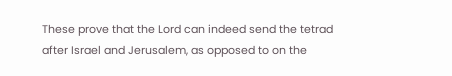These prove that the Lord can indeed send the tetrad after Israel and Jerusalem, as opposed to on the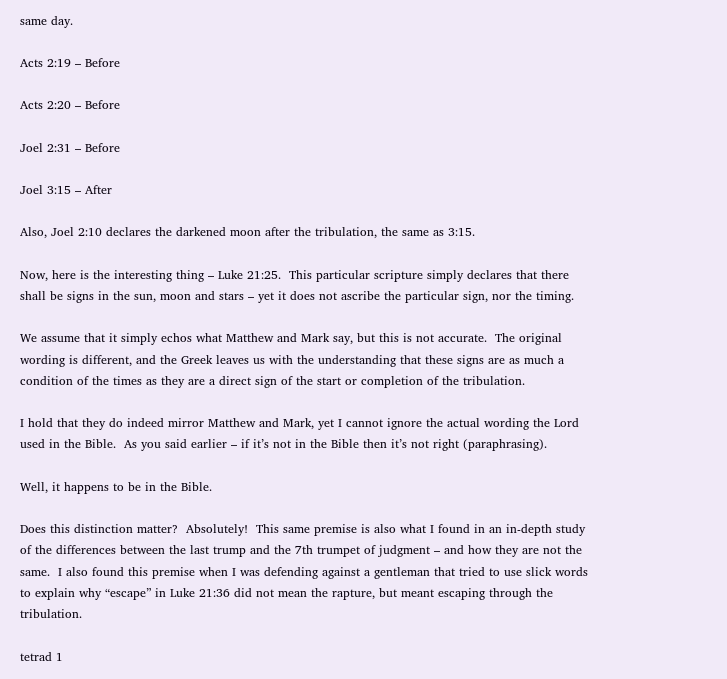same day.

Acts 2:19 – Before

Acts 2:20 – Before

Joel 2:31 – Before

Joel 3:15 – After

Also, Joel 2:10 declares the darkened moon after the tribulation, the same as 3:15.

Now, here is the interesting thing – Luke 21:25.  This particular scripture simply declares that there shall be signs in the sun, moon and stars – yet it does not ascribe the particular sign, nor the timing.

We assume that it simply echos what Matthew and Mark say, but this is not accurate.  The original wording is different, and the Greek leaves us with the understanding that these signs are as much a condition of the times as they are a direct sign of the start or completion of the tribulation.

I hold that they do indeed mirror Matthew and Mark, yet I cannot ignore the actual wording the Lord used in the Bible.  As you said earlier – if it’s not in the Bible then it’s not right (paraphrasing).

Well, it happens to be in the Bible.

Does this distinction matter?  Absolutely!  This same premise is also what I found in an in-depth study of the differences between the last trump and the 7th trumpet of judgment – and how they are not the same.  I also found this premise when I was defending against a gentleman that tried to use slick words to explain why “escape” in Luke 21:36 did not mean the rapture, but meant escaping through the tribulation.

tetrad 1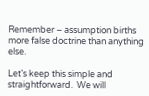Remember – assumption births more false doctrine than anything else.

Let’s keep this simple and straightforward.  We will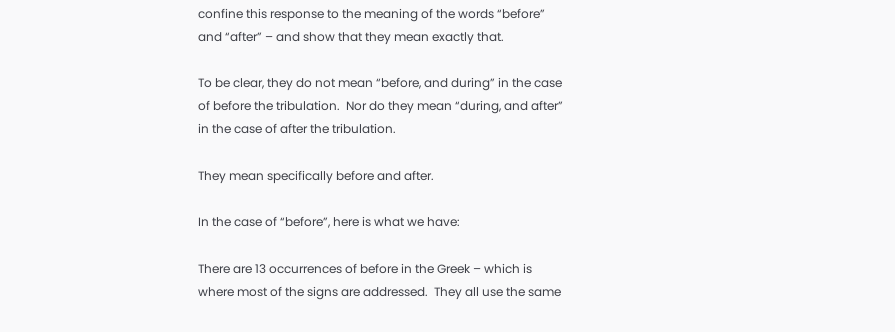confine this response to the meaning of the words “before” and “after” – and show that they mean exactly that.

To be clear, they do not mean “before, and during” in the case of before the tribulation.  Nor do they mean “during, and after” in the case of after the tribulation.

They mean specifically before and after.

In the case of “before”, here is what we have:

There are 13 occurrences of before in the Greek – which is where most of the signs are addressed.  They all use the same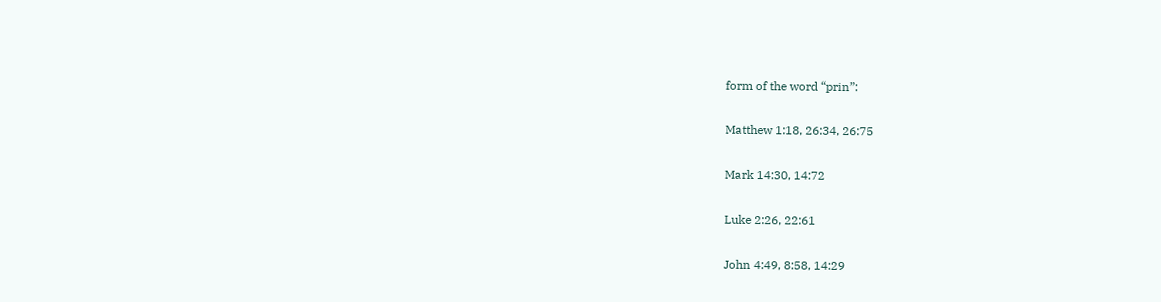form of the word “prin”:

Matthew 1:18, 26:34, 26:75

Mark 14:30, 14:72

Luke 2:26, 22:61

John 4:49, 8:58, 14:29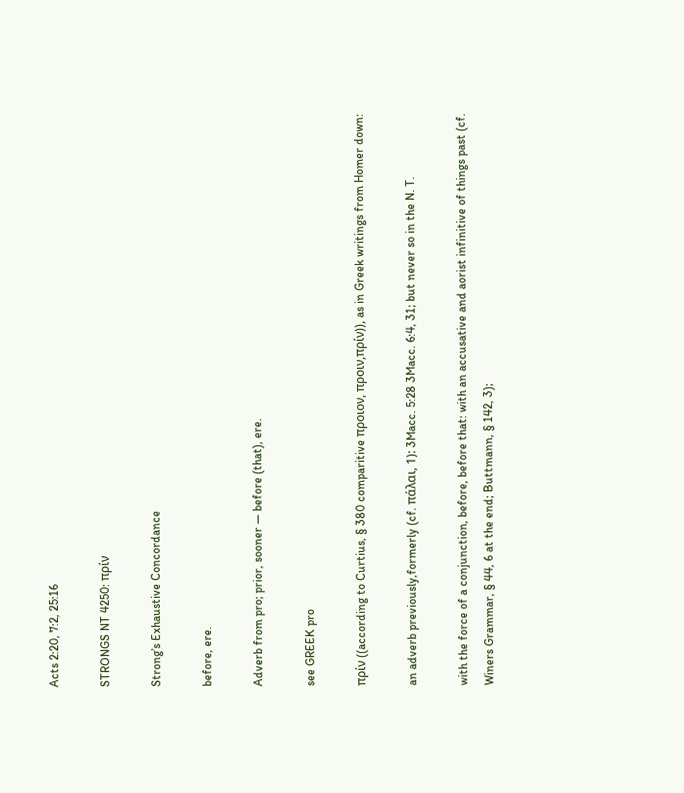Acts 2:20, 7:2, 25:16

STRONGS NT 4250: πρίν

Strong’s Exhaustive Concordance

before, ere.

Adverb from pro; prior, sooner — before (that), ere.

see GREEK pro

πρίν ((according to Curtius, § 380 comparitive προιον, προιν,πρίν)), as in Greek writings from Homer down:

an adverb previously,formerly (cf. πάλαι, 1): 3Macc. 5:28 3Macc. 6:4, 31; but never so in the N. T.

with the force of a conjunction, before, before that: with an accusative and aorist infinitive of things past (cf. Winers Grammar, § 44, 6 at the end; Buttmann, § 142, 3);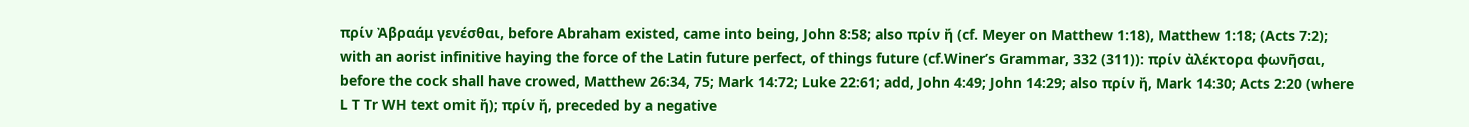πρίν Ἀβραάμ γενέσθαι, before Abraham existed, came into being, John 8:58; also πρίν ἤ (cf. Meyer on Matthew 1:18), Matthew 1:18; (Acts 7:2); with an aorist infinitive haying the force of the Latin future perfect, of things future (cf.Winer’s Grammar, 332 (311)): πρίν ἀλέκτορα φωνῆσαι, before the cock shall have crowed, Matthew 26:34, 75; Mark 14:72; Luke 22:61; add, John 4:49; John 14:29; also πρίν ἤ, Mark 14:30; Acts 2:20 (where L T Tr WH text omit ἤ); πρίν ἤ, preceded by a negative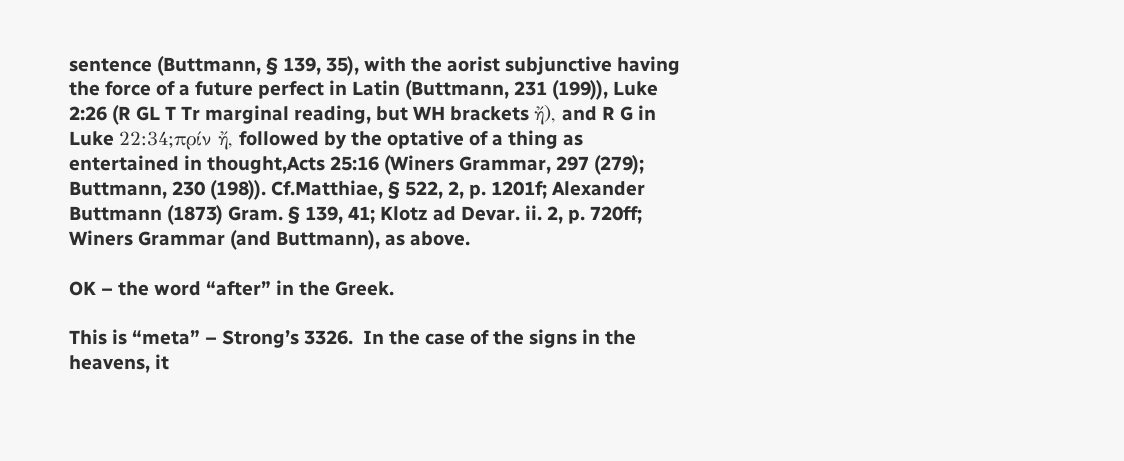sentence (Buttmann, § 139, 35), with the aorist subjunctive having the force of a future perfect in Latin (Buttmann, 231 (199)), Luke 2:26 (R GL T Tr marginal reading, but WH brackets ἤ), and R G in Luke 22:34;πρίν ἤ, followed by the optative of a thing as entertained in thought,Acts 25:16 (Winers Grammar, 297 (279); Buttmann, 230 (198)). Cf.Matthiae, § 522, 2, p. 1201f; Alexander Buttmann (1873) Gram. § 139, 41; Klotz ad Devar. ii. 2, p. 720ff; Winers Grammar (and Buttmann), as above.

OK – the word “after” in the Greek.

This is “meta” – Strong’s 3326.  In the case of the signs in the heavens, it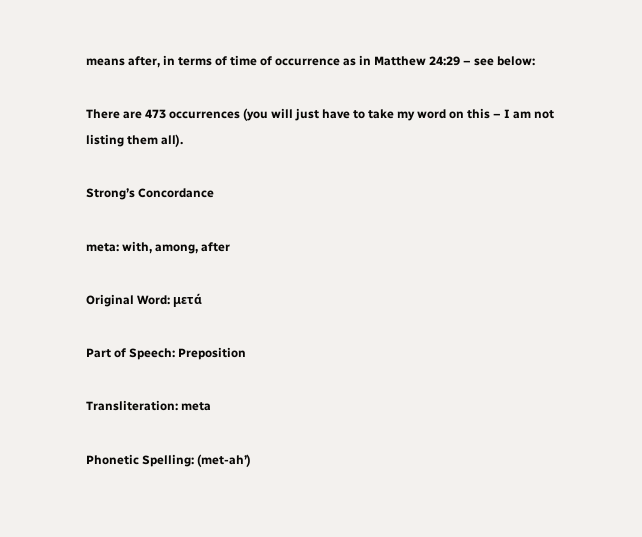means after, in terms of time of occurrence as in Matthew 24:29 – see below:

There are 473 occurrences (you will just have to take my word on this – I am not listing them all).

Strong’s Concordance

meta: with, among, after

Original Word: μετά

Part of Speech: Preposition

Transliteration: meta

Phonetic Spelling: (met-ah’)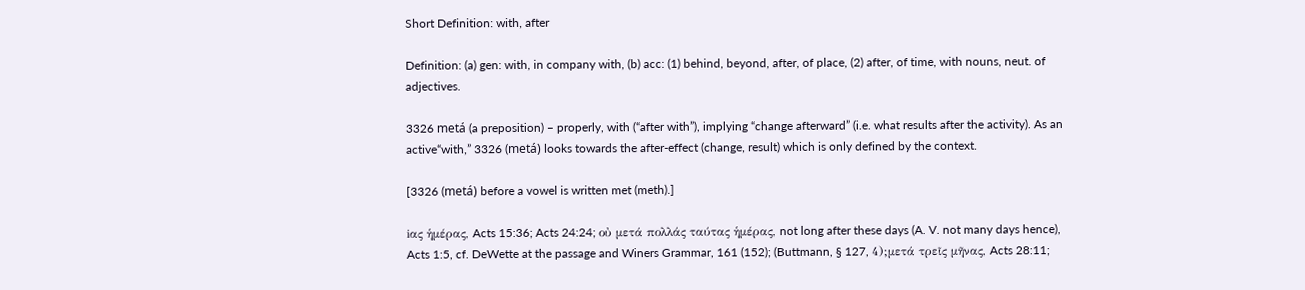Short Definition: with, after

Definition: (a) gen: with, in company with, (b) acc: (1) behind, beyond, after, of place, (2) after, of time, with nouns, neut. of adjectives.

3326 metá (a preposition) – properly, with (“after with”), implying “change afterward” (i.e. what results after the activity). As an active“with,” 3326 (metá) looks towards the after-effect (change, result) which is only defined by the context.

[3326 (metá) before a vowel is written met (meth).]

iας ἡμέρας, Acts 15:36; Acts 24:24; οὐ μετά πολλάς ταύτας ἡμέρας, not long after these days (A. V. not many days hence), Acts 1:5, cf. DeWette at the passage and Winers Grammar, 161 (152); (Buttmann, § 127, 4);μετά τρεῖς μῆνας, Acts 28:11;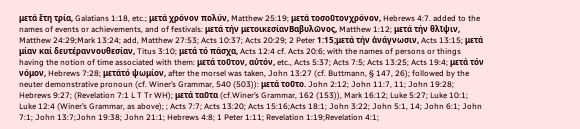μετά ἔτη τρία, Galatians 1:18, etc.; μετά χρόνον πολύν, Matthew 25:19; μετά τοσοῦτονχρόνον, Hebrews 4:7. added to the names of events or achievements, and of festivals: μετά τήν μετοικεσίανΒαβυλῶνος, Matthew 1:12; μετά τήν θλῖψιν, Matthew 24:29;Mark 13:24; add, Matthew 27:53; Acts 10:37; Acts 20:29; 2 Peter 1:15;μετά τήν ἀνάγνωσιν, Acts 13:15; μετά μίαν καί δευτέραννουθεσίαν, Titus 3:10; μετά τό πάσχα, Acts 12:4 cf. Acts 20:6; with the names of persons or things having the notion of time associated with them: μετά τοῦτον, αὐτόν, etc., Acts 5:37; Acts 7:5; Acts 13:25; Acts 19:4; μετά τόν νόμον, Hebrews 7:28; μετάτό ψωμίον, after the morsel was taken, John 13:27 (cf. Buttmann, § 147, 26); followed by the neuter demonstrative pronoun (cf. Winer’s Grammar, 540 (503)): μετά τοῦτο. John 2:12; John 11:7, 11; John 19:28; Hebrews 9:27; (Revelation 7:1 L T Tr WH); μετά ταῦτα (cf.Winer’s Grammar, 162 (153)), Mark 16:12; Luke 5:27; Luke 10:1; Luke 12:4 (Winer’s Grammar, as above); ; Acts 7:7; Acts 13:20; Acts 15:16;Acts 18:1; John 3:22; John 5:1, 14; John 6:1; John 7:1; John 13:7;John 19:38; John 21:1; Hebrews 4:8; 1 Peter 1:11; Revelation 1:19;Revelation 4:1;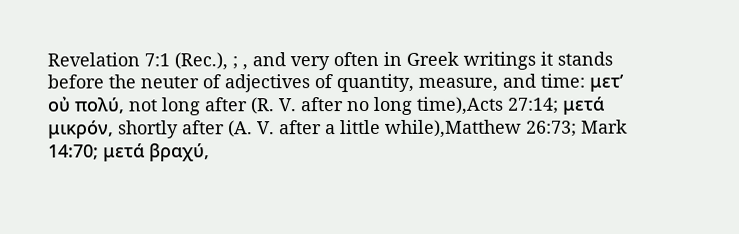Revelation 7:1 (Rec.), ; , and very often in Greek writings it stands before the neuter of adjectives of quantity, measure, and time: μετ’ οὐ πολύ, not long after (R. V. after no long time),Acts 27:14; μετά μικρόν, shortly after (A. V. after a little while),Matthew 26:73; Mark 14:70; μετά βραχύ,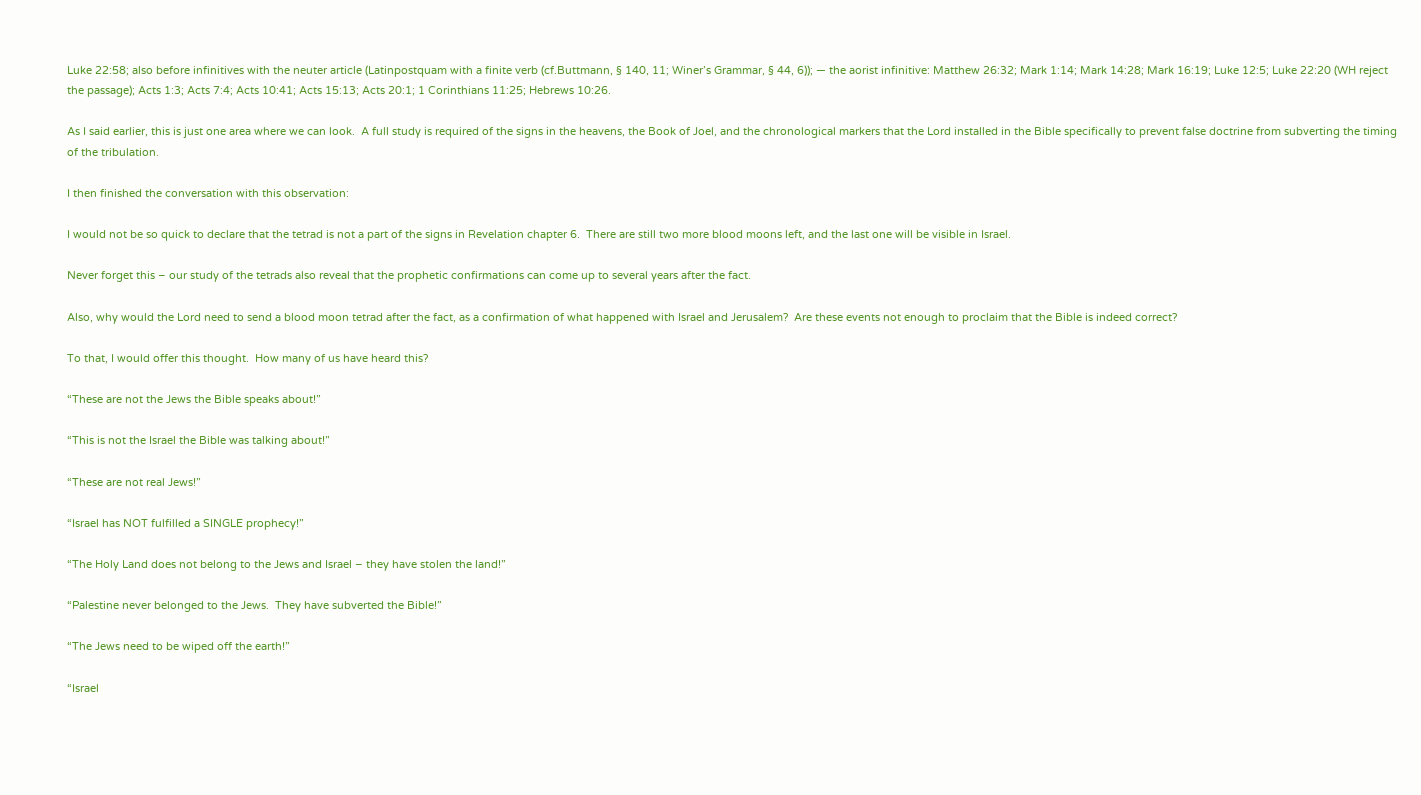Luke 22:58; also before infinitives with the neuter article (Latinpostquam with a finite verb (cf.Buttmann, § 140, 11; Winer’s Grammar, § 44, 6)); — the aorist infinitive: Matthew 26:32; Mark 1:14; Mark 14:28; Mark 16:19; Luke 12:5; Luke 22:20 (WH reject the passage); Acts 1:3; Acts 7:4; Acts 10:41; Acts 15:13; Acts 20:1; 1 Corinthians 11:25; Hebrews 10:26.

As I said earlier, this is just one area where we can look.  A full study is required of the signs in the heavens, the Book of Joel, and the chronological markers that the Lord installed in the Bible specifically to prevent false doctrine from subverting the timing of the tribulation.

I then finished the conversation with this observation:

I would not be so quick to declare that the tetrad is not a part of the signs in Revelation chapter 6.  There are still two more blood moons left, and the last one will be visible in Israel.

Never forget this – our study of the tetrads also reveal that the prophetic confirmations can come up to several years after the fact.

Also, why would the Lord need to send a blood moon tetrad after the fact, as a confirmation of what happened with Israel and Jerusalem?  Are these events not enough to proclaim that the Bible is indeed correct?

To that, I would offer this thought.  How many of us have heard this?

“These are not the Jews the Bible speaks about!”

“This is not the Israel the Bible was talking about!”

“These are not real Jews!”

“Israel has NOT fulfilled a SINGLE prophecy!”

“The Holy Land does not belong to the Jews and Israel – they have stolen the land!”

“Palestine never belonged to the Jews.  They have subverted the Bible!”

“The Jews need to be wiped off the earth!”

“Israel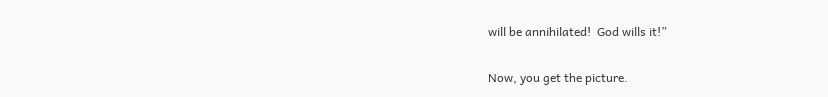will be annihilated!  God wills it!”

Now, you get the picture.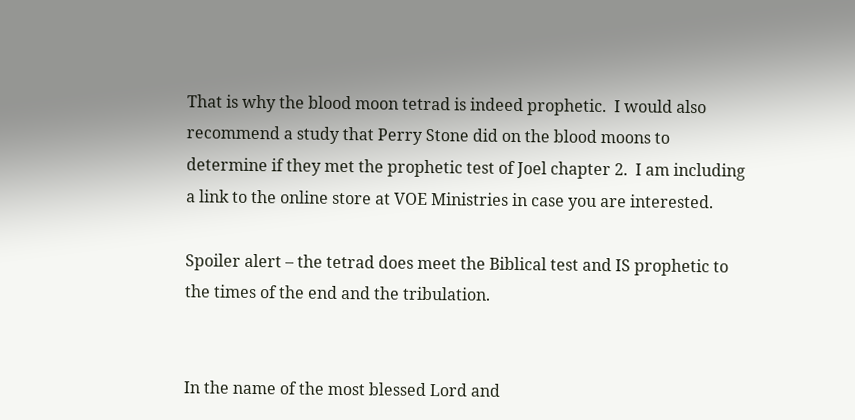That is why the blood moon tetrad is indeed prophetic.  I would also recommend a study that Perry Stone did on the blood moons to determine if they met the prophetic test of Joel chapter 2.  I am including a link to the online store at VOE Ministries in case you are interested.

Spoiler alert – the tetrad does meet the Biblical test and IS prophetic to the times of the end and the tribulation.


In the name of the most blessed Lord and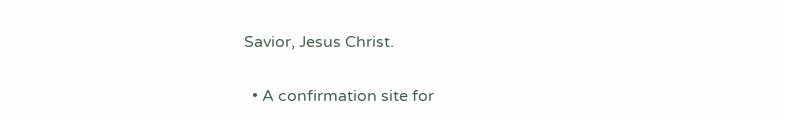Savior, Jesus Christ.

  • A confirmation site for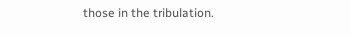those in the tribulation.